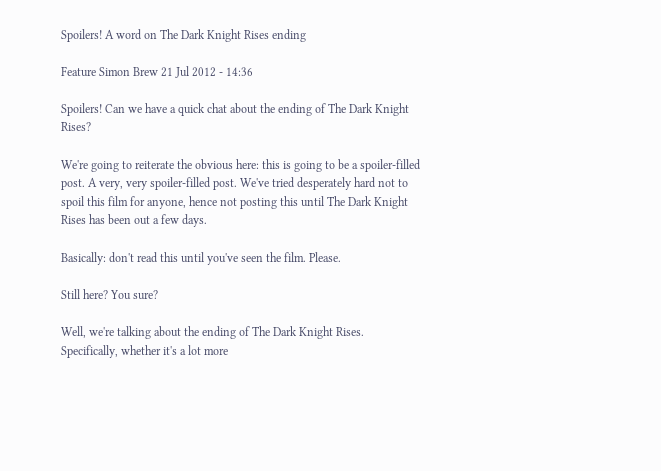Spoilers! A word on The Dark Knight Rises ending

Feature Simon Brew 21 Jul 2012 - 14:36

Spoilers! Can we have a quick chat about the ending of The Dark Knight Rises?

We're going to reiterate the obvious here: this is going to be a spoiler-filled post. A very, very spoiler-filled post. We've tried desperately hard not to spoil this film for anyone, hence not posting this until The Dark Knight Rises has been out a few days.

Basically: don't read this until you've seen the film. Please.

Still here? You sure?

Well, we're talking about the ending of The Dark Knight Rises. Specifically, whether it's a lot more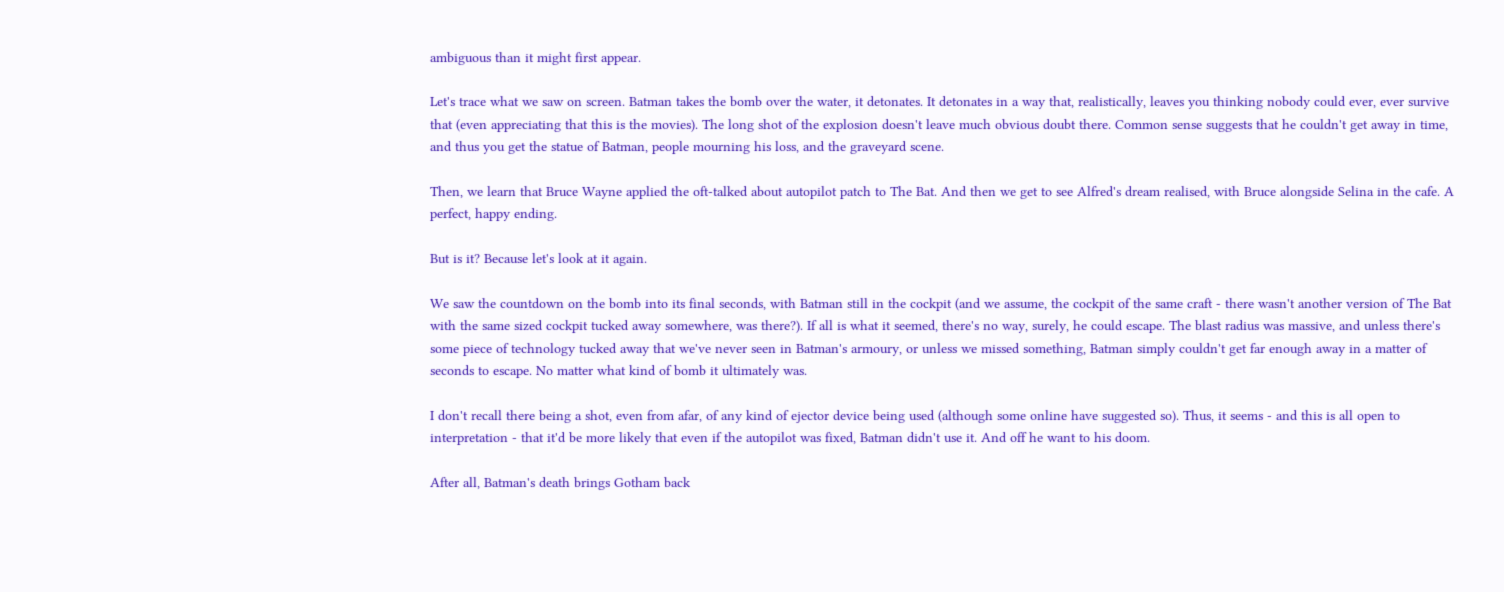ambiguous than it might first appear.

Let's trace what we saw on screen. Batman takes the bomb over the water, it detonates. It detonates in a way that, realistically, leaves you thinking nobody could ever, ever survive that (even appreciating that this is the movies). The long shot of the explosion doesn't leave much obvious doubt there. Common sense suggests that he couldn't get away in time, and thus you get the statue of Batman, people mourning his loss, and the graveyard scene.

Then, we learn that Bruce Wayne applied the oft-talked about autopilot patch to The Bat. And then we get to see Alfred's dream realised, with Bruce alongside Selina in the cafe. A perfect, happy ending.

But is it? Because let's look at it again.

We saw the countdown on the bomb into its final seconds, with Batman still in the cockpit (and we assume, the cockpit of the same craft - there wasn't another version of The Bat with the same sized cockpit tucked away somewhere, was there?). If all is what it seemed, there's no way, surely, he could escape. The blast radius was massive, and unless there's some piece of technology tucked away that we've never seen in Batman's armoury, or unless we missed something, Batman simply couldn't get far enough away in a matter of seconds to escape. No matter what kind of bomb it ultimately was.

I don't recall there being a shot, even from afar, of any kind of ejector device being used (although some online have suggested so). Thus, it seems - and this is all open to interpretation - that it'd be more likely that even if the autopilot was fixed, Batman didn't use it. And off he want to his doom.

After all, Batman's death brings Gotham back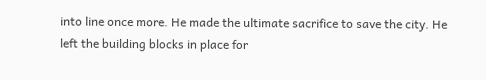into line once more. He made the ultimate sacrifice to save the city. He left the building blocks in place for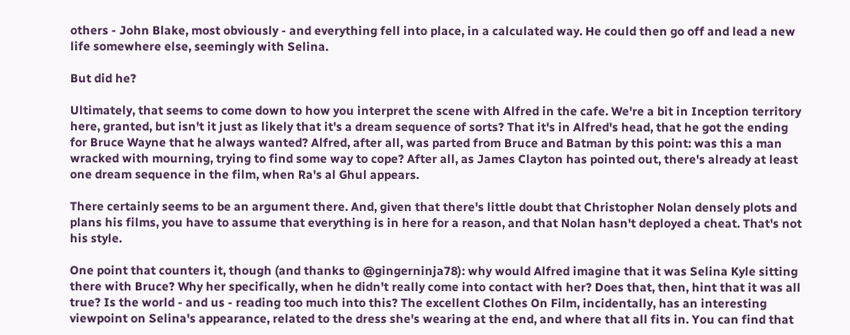others - John Blake, most obviously - and everything fell into place, in a calculated way. He could then go off and lead a new life somewhere else, seemingly with Selina.

But did he?

Ultimately, that seems to come down to how you interpret the scene with Alfred in the cafe. We're a bit in Inception territory here, granted, but isn't it just as likely that it's a dream sequence of sorts? That it's in Alfred's head, that he got the ending for Bruce Wayne that he always wanted? Alfred, after all, was parted from Bruce and Batman by this point: was this a man wracked with mourning, trying to find some way to cope? After all, as James Clayton has pointed out, there's already at least one dream sequence in the film, when Ra's al Ghul appears.

There certainly seems to be an argument there. And, given that there's little doubt that Christopher Nolan densely plots and plans his films, you have to assume that everything is in here for a reason, and that Nolan hasn't deployed a cheat. That's not his style.

One point that counters it, though (and thanks to @gingerninja78): why would Alfred imagine that it was Selina Kyle sitting there with Bruce? Why her specifically, when he didn't really come into contact with her? Does that, then, hint that it was all true? Is the world - and us - reading too much into this? The excellent Clothes On Film, incidentally, has an interesting viewpoint on Selina's appearance, related to the dress she's wearing at the end, and where that all fits in. You can find that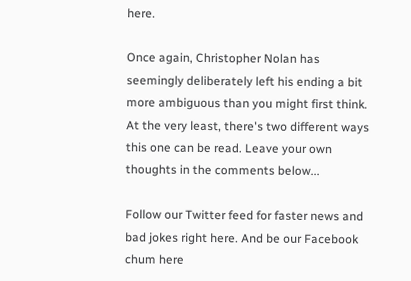here.

Once again, Christopher Nolan has seemingly deliberately left his ending a bit more ambiguous than you might first think. At the very least, there's two different ways this one can be read. Leave your own thoughts in the comments below...

Follow our Twitter feed for faster news and bad jokes right here. And be our Facebook chum here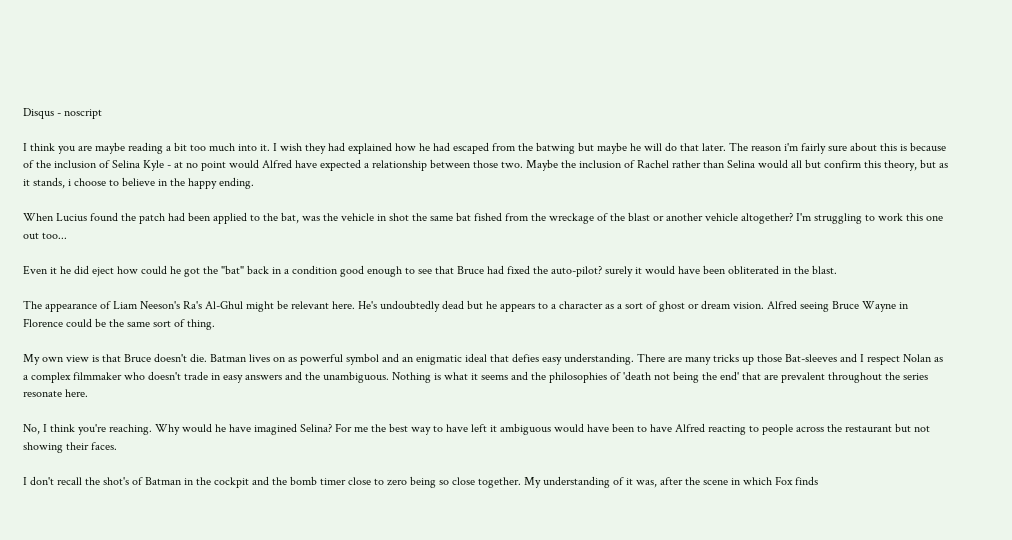Disqus - noscript

I think you are maybe reading a bit too much into it. I wish they had explained how he had escaped from the batwing but maybe he will do that later. The reason i'm fairly sure about this is because of the inclusion of Selina Kyle - at no point would Alfred have expected a relationship between those two. Maybe the inclusion of Rachel rather than Selina would all but confirm this theory, but as it stands, i choose to believe in the happy ending.

When Lucius found the patch had been applied to the bat, was the vehicle in shot the same bat fished from the wreckage of the blast or another vehicle altogether? I'm struggling to work this one out too...

Even it he did eject how could he got the "bat" back in a condition good enough to see that Bruce had fixed the auto-pilot? surely it would have been obliterated in the blast.

The appearance of Liam Neeson's Ra's Al-Ghul might be relevant here. He's undoubtedly dead but he appears to a character as a sort of ghost or dream vision. Alfred seeing Bruce Wayne in Florence could be the same sort of thing.

My own view is that Bruce doesn't die. Batman lives on as powerful symbol and an enigmatic ideal that defies easy understanding. There are many tricks up those Bat-sleeves and I respect Nolan as a complex filmmaker who doesn't trade in easy answers and the unambiguous. Nothing is what it seems and the philosophies of 'death not being the end' that are prevalent throughout the series resonate here.

No, I think you're reaching. Why would he have imagined Selina? For me the best way to have left it ambiguous would have been to have Alfred reacting to people across the restaurant but not showing their faces.

I don't recall the shot's of Batman in the cockpit and the bomb timer close to zero being so close together. My understanding of it was, after the scene in which Fox finds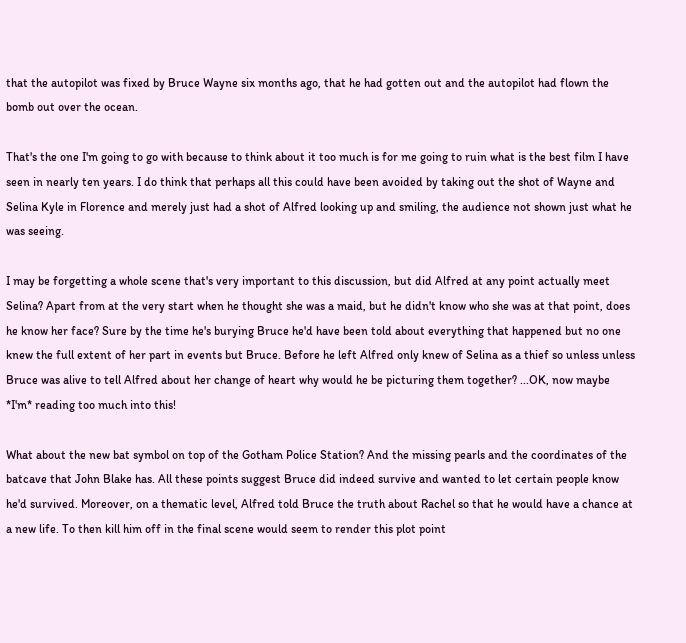that the autopilot was fixed by Bruce Wayne six months ago, that he had gotten out and the autopilot had flown the bomb out over the ocean.

That's the one I'm going to go with because to think about it too much is for me going to ruin what is the best film I have seen in nearly ten years. I do think that perhaps all this could have been avoided by taking out the shot of Wayne and Selina Kyle in Florence and merely just had a shot of Alfred looking up and smiling, the audience not shown just what he was seeing.

I may be forgetting a whole scene that's very important to this discussion, but did Alfred at any point actually meet Selina? Apart from at the very start when he thought she was a maid, but he didn't know who she was at that point, does he know her face? Sure by the time he's burying Bruce he'd have been told about everything that happened but no one knew the full extent of her part in events but Bruce. Before he left Alfred only knew of Selina as a thief so unless unless Bruce was alive to tell Alfred about her change of heart why would he be picturing them together? ...OK, now maybe *I'm* reading too much into this!

What about the new bat symbol on top of the Gotham Police Station? And the missing pearls and the coordinates of the batcave that John Blake has. All these points suggest Bruce did indeed survive and wanted to let certain people know he'd survived. Moreover, on a thematic level, Alfred told Bruce the truth about Rachel so that he would have a chance at a new life. To then kill him off in the final scene would seem to render this plot point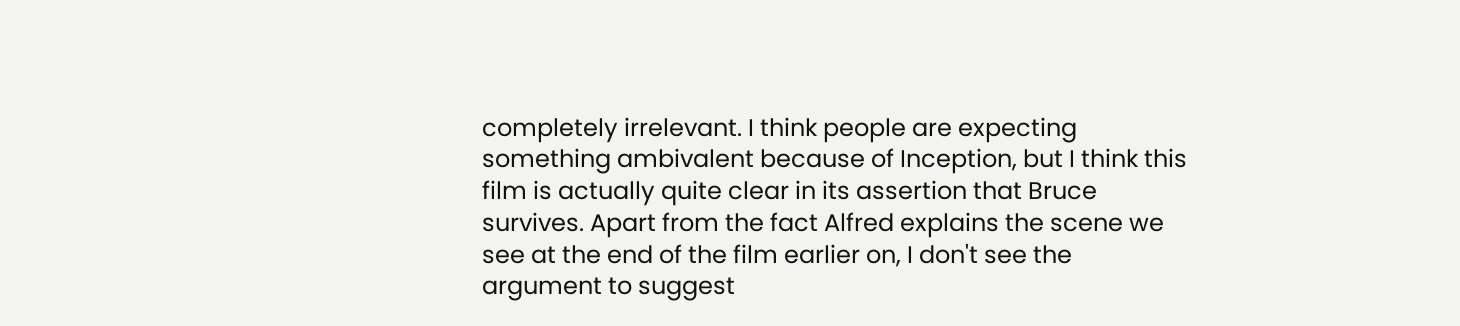completely irrelevant. I think people are expecting something ambivalent because of Inception, but I think this film is actually quite clear in its assertion that Bruce survives. Apart from the fact Alfred explains the scene we see at the end of the film earlier on, I don't see the argument to suggest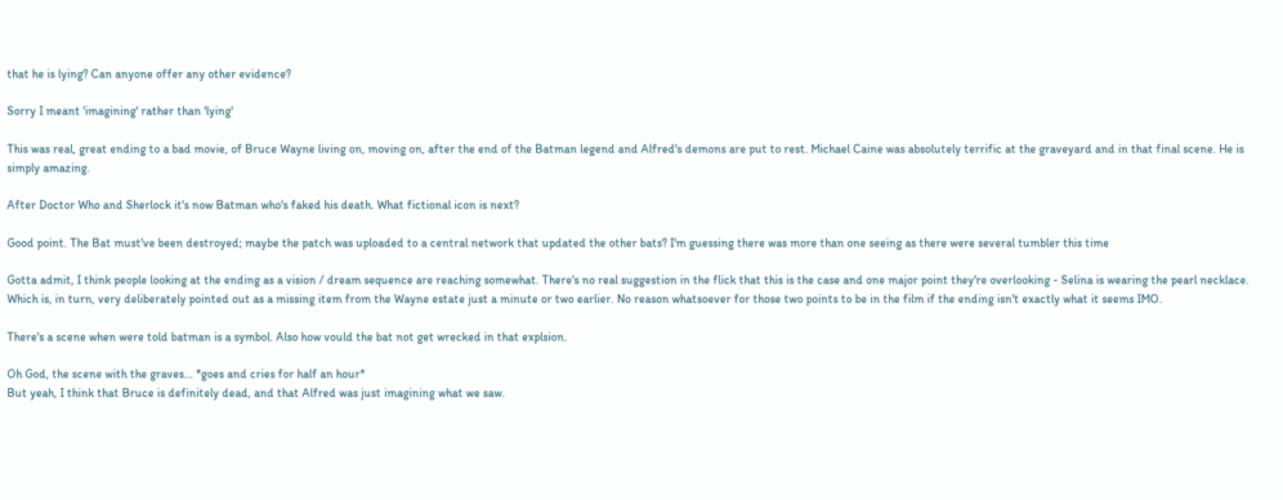that he is lying? Can anyone offer any other evidence?

Sorry I meant 'imagining' rather than 'lying'

This was real, great ending to a bad movie, of Bruce Wayne living on, moving on, after the end of the Batman legend and Alfred's demons are put to rest. Michael Caine was absolutely terrific at the graveyard and in that final scene. He is simply amazing.

After Doctor Who and Sherlock it's now Batman who's faked his death. What fictional icon is next?

Good point. The Bat must've been destroyed; maybe the patch was uploaded to a central network that updated the other bats? I'm guessing there was more than one seeing as there were several tumbler this time

Gotta admit, I think people looking at the ending as a vision / dream sequence are reaching somewhat. There's no real suggestion in the flick that this is the case and one major point they're overlooking - Selina is wearing the pearl necklace. Which is, in turn, very deliberately pointed out as a missing item from the Wayne estate just a minute or two earlier. No reason whatsoever for those two points to be in the film if the ending isn't exactly what it seems IMO.

There's a scene when were told batman is a symbol. Also how vould the bat not get wrecked in that explsion.

Oh God, the scene with the graves... *goes and cries for half an hour*
But yeah, I think that Bruce is definitely dead, and that Alfred was just imagining what we saw.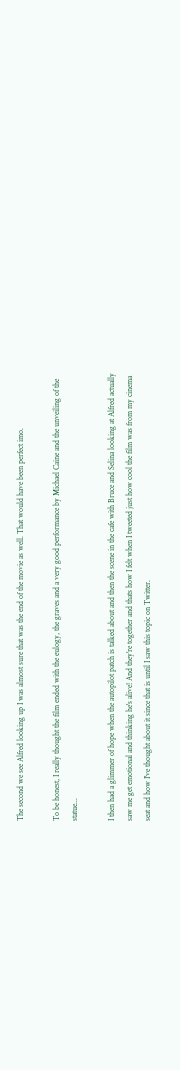The second we see Alfred looking up I was almost sure that was the end of the movie as well. That would have been perfect imo.

To be honest, I really thought the film ended with the eulogy, the graves and a very good performance by Michael Caine and the unveiling of the statue...

I then had a glimmer of hope when the autopilot patch is talked about and then the scene in the cafe with Bruce and Selina looking at Alfred actually saw me get emotional and thinking he's alive! And they're together and thats how I felt when I tweeted just how cool the film was from my cinema seat and how I've thought about it since that is until I saw this topic on Twitter.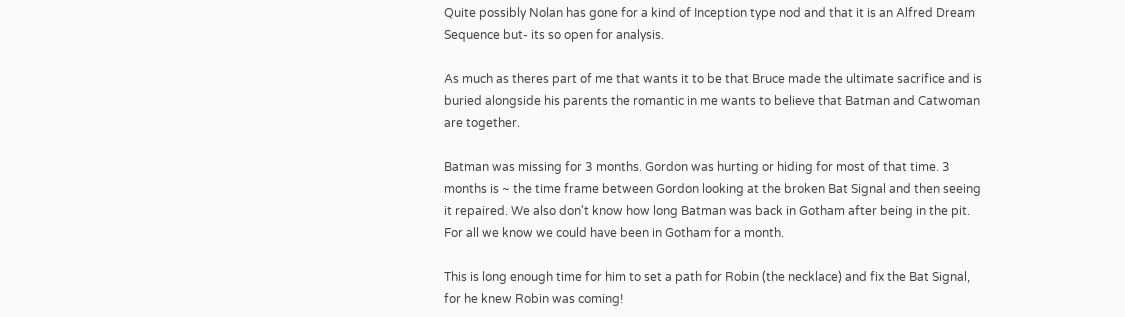Quite possibly Nolan has gone for a kind of Inception type nod and that it is an Alfred Dream Sequence but- its so open for analysis.

As much as theres part of me that wants it to be that Bruce made the ultimate sacrifice and is buried alongside his parents the romantic in me wants to believe that Batman and Catwoman are together.

Batman was missing for 3 months. Gordon was hurting or hiding for most of that time. 3 months is ~ the time frame between Gordon looking at the broken Bat Signal and then seeing it repaired. We also don't know how long Batman was back in Gotham after being in the pit. For all we know we could have been in Gotham for a month.

This is long enough time for him to set a path for Robin (the necklace) and fix the Bat Signal, for he knew Robin was coming!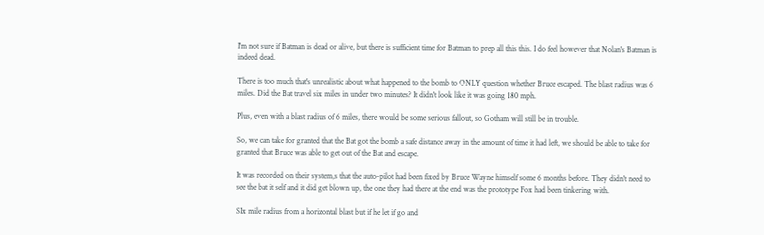I'm not sure if Batman is dead or alive, but there is sufficient time for Batman to prep all this this. I do feel however that Nolan's Batman is indeed dead.

There is too much that's unrealistic about what happened to the bomb to ONLY question whether Bruce escaped. The blast radius was 6 miles. Did the Bat travel six miles in under two minutes? It didn't look like it was going 180 mph.

Plus, even with a blast radius of 6 miles, there would be some serious fallout, so Gotham will still be in trouble.

So, we can take for granted that the Bat got the bomb a safe distance away in the amount of time it had left, we should be able to take for granted that Bruce was able to get out of the Bat and escape.

It was recorded on their system,s that the auto-pilot had been fixed by Bruce Wayne himself some 6 months before. They didn't need to see the bat it self and it did get blown up, the one they had there at the end was the prototype Fox had been tinkering with.

SIx mile radius from a horizontal blast but if he let if go and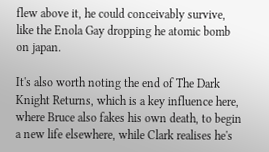flew above it, he could conceivably survive, like the Enola Gay dropping he atomic bomb on japan.

It's also worth noting the end of The Dark Knight Returns, which is a key influence here, where Bruce also fakes his own death, to begin a new life elsewhere, while Clark realises he's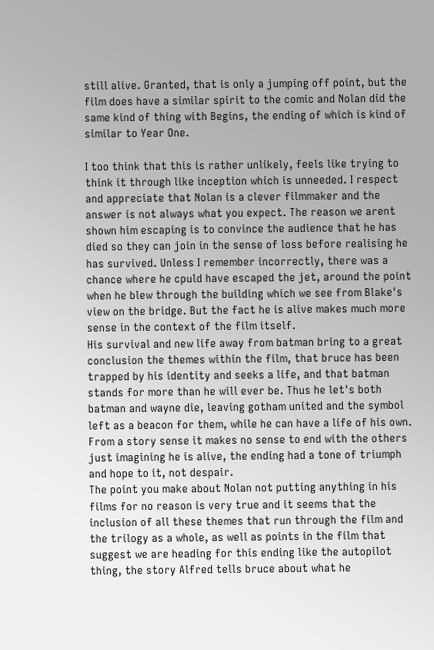still alive. Granted, that is only a jumping off point, but the film does have a similar spirit to the comic and Nolan did the same kind of thing with Begins, the ending of which is kind of similar to Year One.

I too think that this is rather unlikely, feels like trying to think it through like inception which is unneeded. I respect and appreciate that Nolan is a clever filmmaker and the answer is not always what you expect. The reason we arent shown him escaping is to convince the audience that he has died so they can join in the sense of loss before realising he has survived. Unless I remember incorrectly, there was a chance where he cpuld have escaped the jet, around the point when he blew through the building which we see from Blake's view on the bridge. But the fact he is alive makes much more sense in the context of the film itself.
His survival and new life away from batman bring to a great conclusion the themes within the film, that bruce has been trapped by his identity and seeks a life, and that batman stands for more than he will ever be. Thus he let's both batman and wayne die, leaving gotham united and the symbol left as a beacon for them, while he can have a life of his own. From a story sense it makes no sense to end with the others just imagining he is alive, the ending had a tone of triumph and hope to it, not despair.
The point you make about Nolan not putting anything in his films for no reason is very true and it seems that the inclusion of all these themes that run through the film and the trilogy as a whole, as well as points in the film that suggest we are heading for this ending like the autopilot thing, the story Alfred tells bruce about what he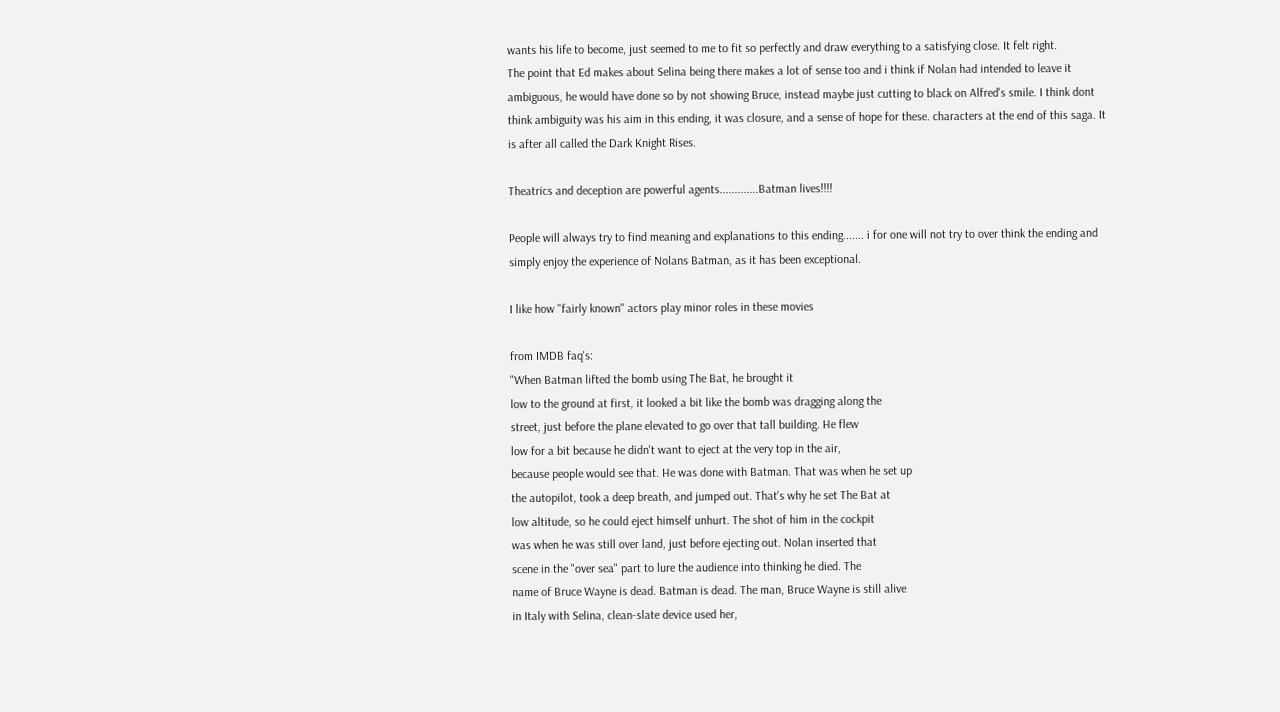wants his life to become, just seemed to me to fit so perfectly and draw everything to a satisfying close. It felt right.
The point that Ed makes about Selina being there makes a lot of sense too and i think if Nolan had intended to leave it ambiguous, he would have done so by not showing Bruce, instead maybe just cutting to black on Alfred's smile. I think dont think ambiguity was his aim in this ending, it was closure, and a sense of hope for these. characters at the end of this saga. It is after all called the Dark Knight Rises.

Theatrics and deception are powerful agents.............Batman lives!!!!

People will always try to find meaning and explanations to this ending....... i for one will not try to over think the ending and simply enjoy the experience of Nolans Batman, as it has been exceptional.

I like how "fairly known" actors play minor roles in these movies

from IMDB faq's:
"When Batman lifted the bomb using The Bat, he brought it
low to the ground at first, it looked a bit like the bomb was dragging along the
street, just before the plane elevated to go over that tall building. He flew
low for a bit because he didn't want to eject at the very top in the air,
because people would see that. He was done with Batman. That was when he set up
the autopilot, took a deep breath, and jumped out. That's why he set The Bat at
low altitude, so he could eject himself unhurt. The shot of him in the cockpit
was when he was still over land, just before ejecting out. Nolan inserted that
scene in the "over sea" part to lure the audience into thinking he died. The
name of Bruce Wayne is dead. Batman is dead. The man, Bruce Wayne is still alive
in Italy with Selina, clean-slate device used her,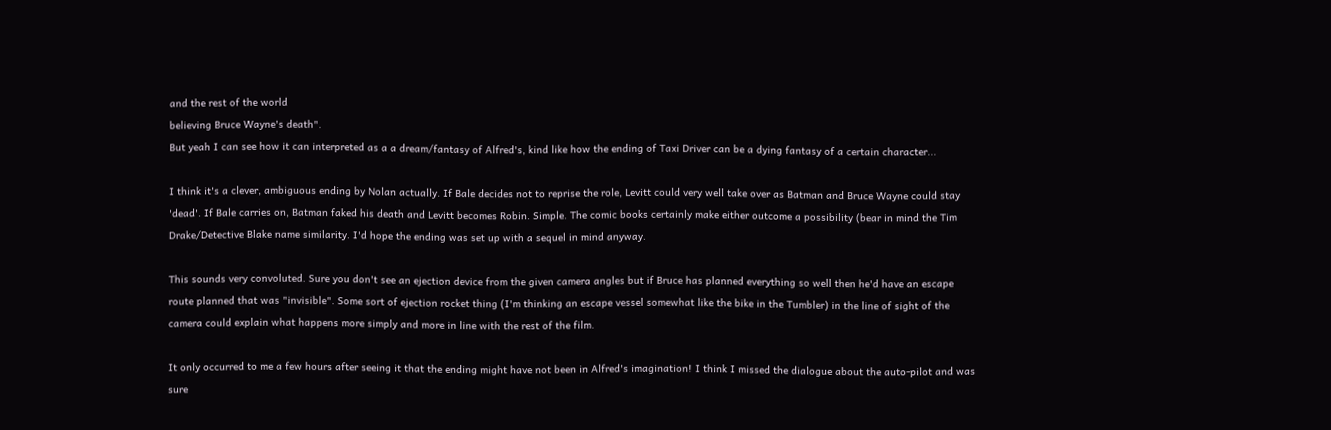and the rest of the world
believing Bruce Wayne's death".
But yeah I can see how it can interpreted as a a dream/fantasy of Alfred's, kind like how the ending of Taxi Driver can be a dying fantasy of a certain character...

I think it's a clever, ambiguous ending by Nolan actually. If Bale decides not to reprise the role, Levitt could very well take over as Batman and Bruce Wayne could stay 'dead'. If Bale carries on, Batman faked his death and Levitt becomes Robin. Simple. The comic books certainly make either outcome a possibility (bear in mind the Tim Drake/Detective Blake name similarity. I'd hope the ending was set up with a sequel in mind anyway.

This sounds very convoluted. Sure you don't see an ejection device from the given camera angles but if Bruce has planned everything so well then he'd have an escape route planned that was "invisible". Some sort of ejection rocket thing (I'm thinking an escape vessel somewhat like the bike in the Tumbler) in the line of sight of the camera could explain what happens more simply and more in line with the rest of the film.

It only occurred to me a few hours after seeing it that the ending might have not been in Alfred's imagination! I think I missed the dialogue about the auto-pilot and was sure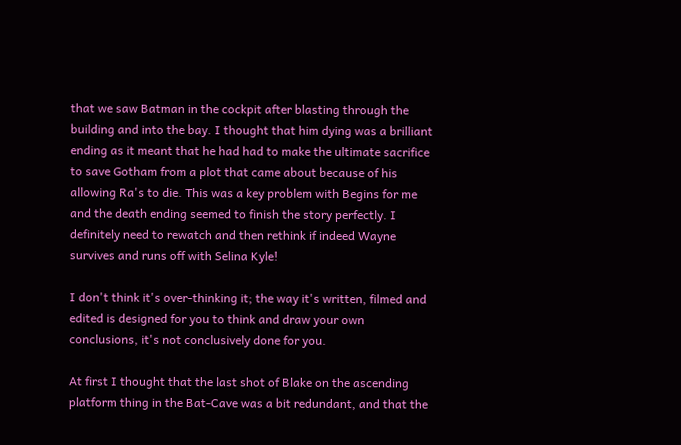that we saw Batman in the cockpit after blasting through the building and into the bay. I thought that him dying was a brilliant ending as it meant that he had had to make the ultimate sacrifice to save Gotham from a plot that came about because of his allowing Ra's to die. This was a key problem with Begins for me and the death ending seemed to finish the story perfectly. I definitely need to rewatch and then rethink if indeed Wayne survives and runs off with Selina Kyle!

I don't think it's over-thinking it; the way it's written, filmed and edited is designed for you to think and draw your own conclusions, it's not conclusively done for you.

At first I thought that the last shot of Blake on the ascending platform thing in the Bat-Cave was a bit redundant, and that the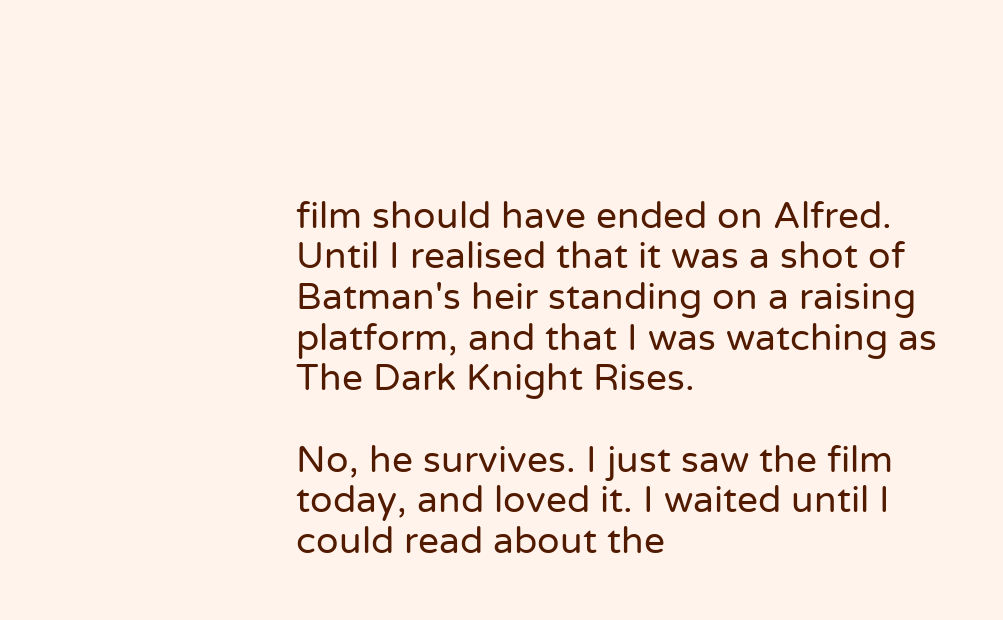film should have ended on Alfred. Until I realised that it was a shot of Batman's heir standing on a raising platform, and that I was watching as The Dark Knight Rises.

No, he survives. I just saw the film today, and loved it. I waited until I could read about the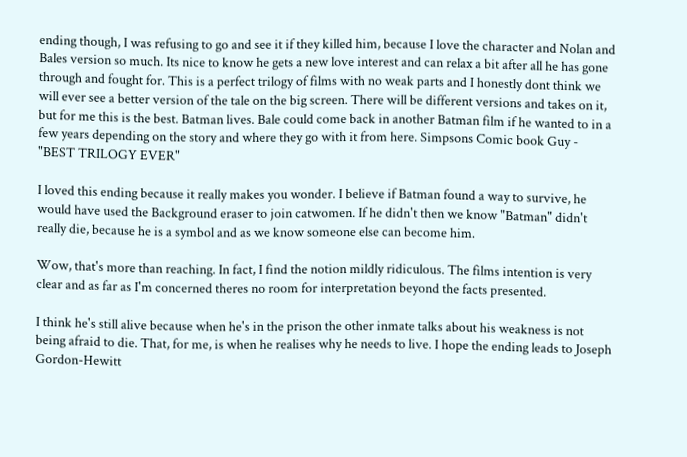ending though, I was refusing to go and see it if they killed him, because I love the character and Nolan and Bales version so much. Its nice to know he gets a new love interest and can relax a bit after all he has gone through and fought for. This is a perfect trilogy of films with no weak parts and I honestly dont think we will ever see a better version of the tale on the big screen. There will be different versions and takes on it, but for me this is the best. Batman lives. Bale could come back in another Batman film if he wanted to in a few years depending on the story and where they go with it from here. Simpsons Comic book Guy - "BEST TRILOGY EVER"

I loved this ending because it really makes you wonder. I believe if Batman found a way to survive, he would have used the Background eraser to join catwomen. If he didn't then we know "Batman" didn't really die, because he is a symbol and as we know someone else can become him.

Wow, that's more than reaching. In fact, I find the notion mildly ridiculous. The films intention is very clear and as far as I'm concerned theres no room for interpretation beyond the facts presented.

I think he's still alive because when he's in the prison the other inmate talks about his weakness is not being afraid to die. That, for me, is when he realises why he needs to live. I hope the ending leads to Joseph Gordon-Hewitt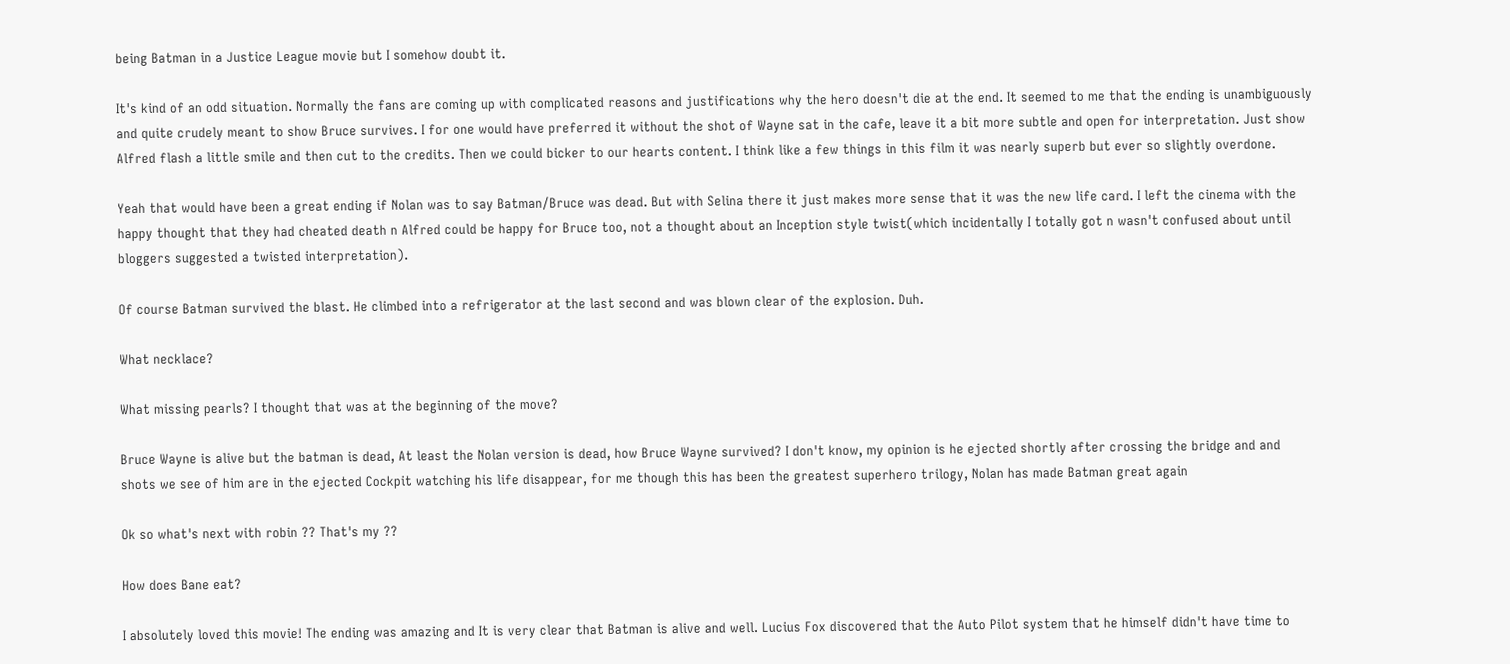being Batman in a Justice League movie but I somehow doubt it.

It's kind of an odd situation. Normally the fans are coming up with complicated reasons and justifications why the hero doesn't die at the end. It seemed to me that the ending is unambiguously and quite crudely meant to show Bruce survives. I for one would have preferred it without the shot of Wayne sat in the cafe, leave it a bit more subtle and open for interpretation. Just show Alfred flash a little smile and then cut to the credits. Then we could bicker to our hearts content. I think like a few things in this film it was nearly superb but ever so slightly overdone.

Yeah that would have been a great ending if Nolan was to say Batman/Bruce was dead. But with Selina there it just makes more sense that it was the new life card. I left the cinema with the happy thought that they had cheated death n Alfred could be happy for Bruce too, not a thought about an Inception style twist(which incidentally I totally got n wasn't confused about until bloggers suggested a twisted interpretation).

Of course Batman survived the blast. He climbed into a refrigerator at the last second and was blown clear of the explosion. Duh.

What necklace?

What missing pearls? I thought that was at the beginning of the move?

Bruce Wayne is alive but the batman is dead, At least the Nolan version is dead, how Bruce Wayne survived? I don't know, my opinion is he ejected shortly after crossing the bridge and and shots we see of him are in the ejected Cockpit watching his life disappear, for me though this has been the greatest superhero trilogy, Nolan has made Batman great again

Ok so what's next with robin ?? That's my ??

How does Bane eat?

I absolutely loved this movie! The ending was amazing and It is very clear that Batman is alive and well. Lucius Fox discovered that the Auto Pilot system that he himself didn't have time to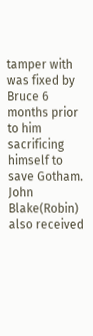tamper with was fixed by Bruce 6 months prior to him sacrificing himself to save Gotham. John Blake(Robin) also received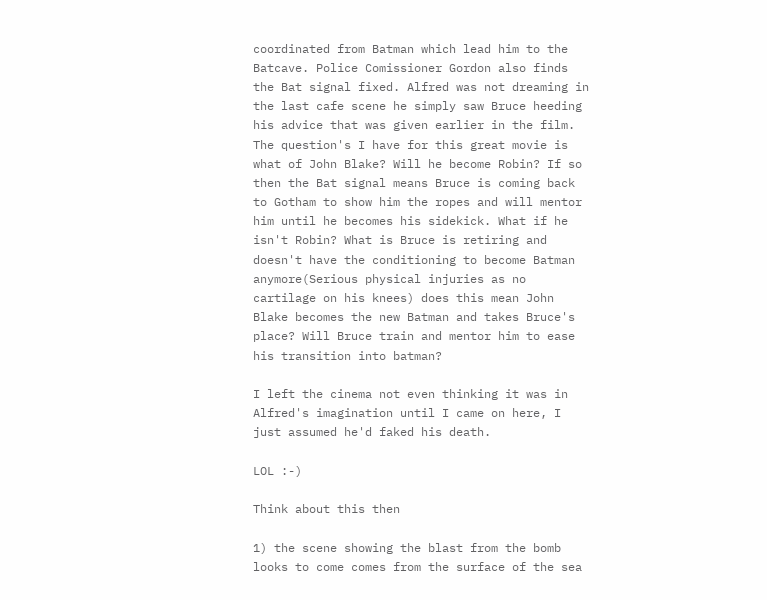coordinated from Batman which lead him to the Batcave. Police Comissioner Gordon also finds the Bat signal fixed. Alfred was not dreaming in the last cafe scene he simply saw Bruce heeding his advice that was given earlier in the film. The question's I have for this great movie is what of John Blake? Will he become Robin? If so then the Bat signal means Bruce is coming back to Gotham to show him the ropes and will mentor him until he becomes his sidekick. What if he isn't Robin? What is Bruce is retiring and doesn't have the conditioning to become Batman anymore(Serious physical injuries as no cartilage on his knees) does this mean John Blake becomes the new Batman and takes Bruce's place? Will Bruce train and mentor him to ease his transition into batman?

I left the cinema not even thinking it was in Alfred's imagination until I came on here, I just assumed he'd faked his death.

LOL :-)

Think about this then

1) the scene showing the blast from the bomb looks to come comes from the surface of the sea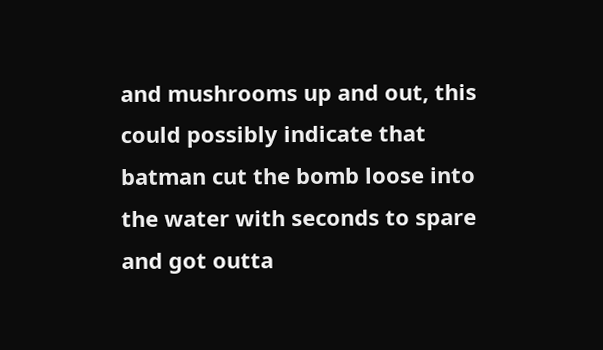and mushrooms up and out, this could possibly indicate that batman cut the bomb loose into the water with seconds to spare and got outta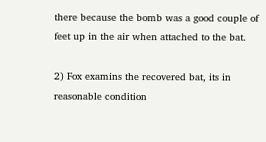there because the bomb was a good couple of feet up in the air when attached to the bat.

2) Fox examins the recovered bat, its in reasonable condition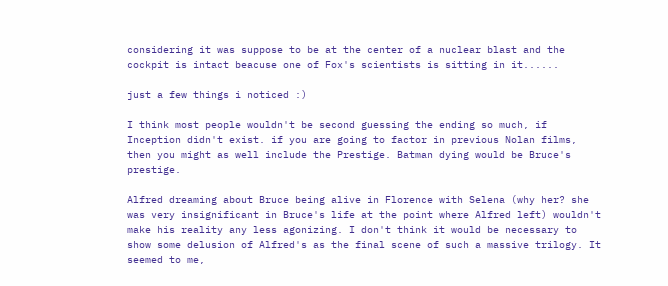considering it was suppose to be at the center of a nuclear blast and the cockpit is intact beacuse one of Fox's scientists is sitting in it......

just a few things i noticed :)

I think most people wouldn't be second guessing the ending so much, if Inception didn't exist. if you are going to factor in previous Nolan films, then you might as well include the Prestige. Batman dying would be Bruce's prestige.

Alfred dreaming about Bruce being alive in Florence with Selena (why her? she was very insignificant in Bruce's life at the point where Alfred left) wouldn't make his reality any less agonizing. I don't think it would be necessary to show some delusion of Alfred's as the final scene of such a massive trilogy. It seemed to me,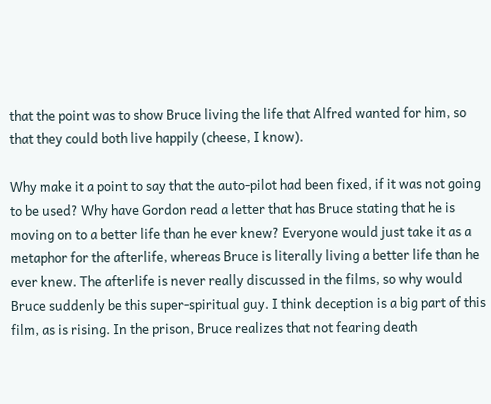that the point was to show Bruce living the life that Alfred wanted for him, so that they could both live happily (cheese, I know).

Why make it a point to say that the auto-pilot had been fixed, if it was not going to be used? Why have Gordon read a letter that has Bruce stating that he is moving on to a better life than he ever knew? Everyone would just take it as a metaphor for the afterlife, whereas Bruce is literally living a better life than he ever knew. The afterlife is never really discussed in the films, so why would Bruce suddenly be this super-spiritual guy. I think deception is a big part of this film, as is rising. In the prison, Bruce realizes that not fearing death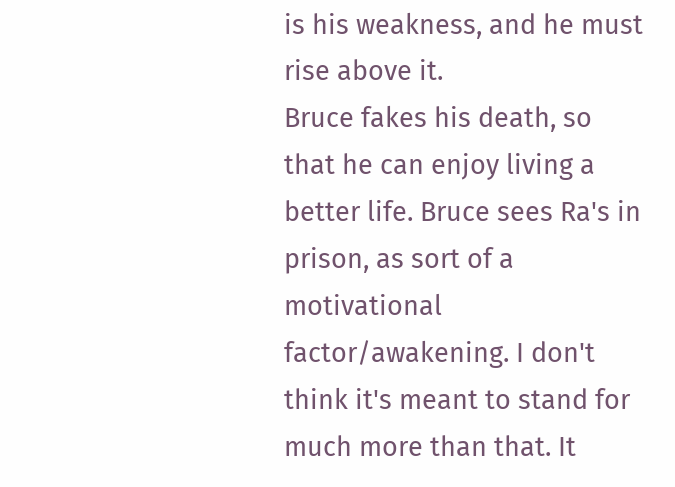is his weakness, and he must rise above it.
Bruce fakes his death, so that he can enjoy living a better life. Bruce sees Ra's in prison, as sort of a motivational factor/awakening. I don't think it's meant to stand for much more than that. It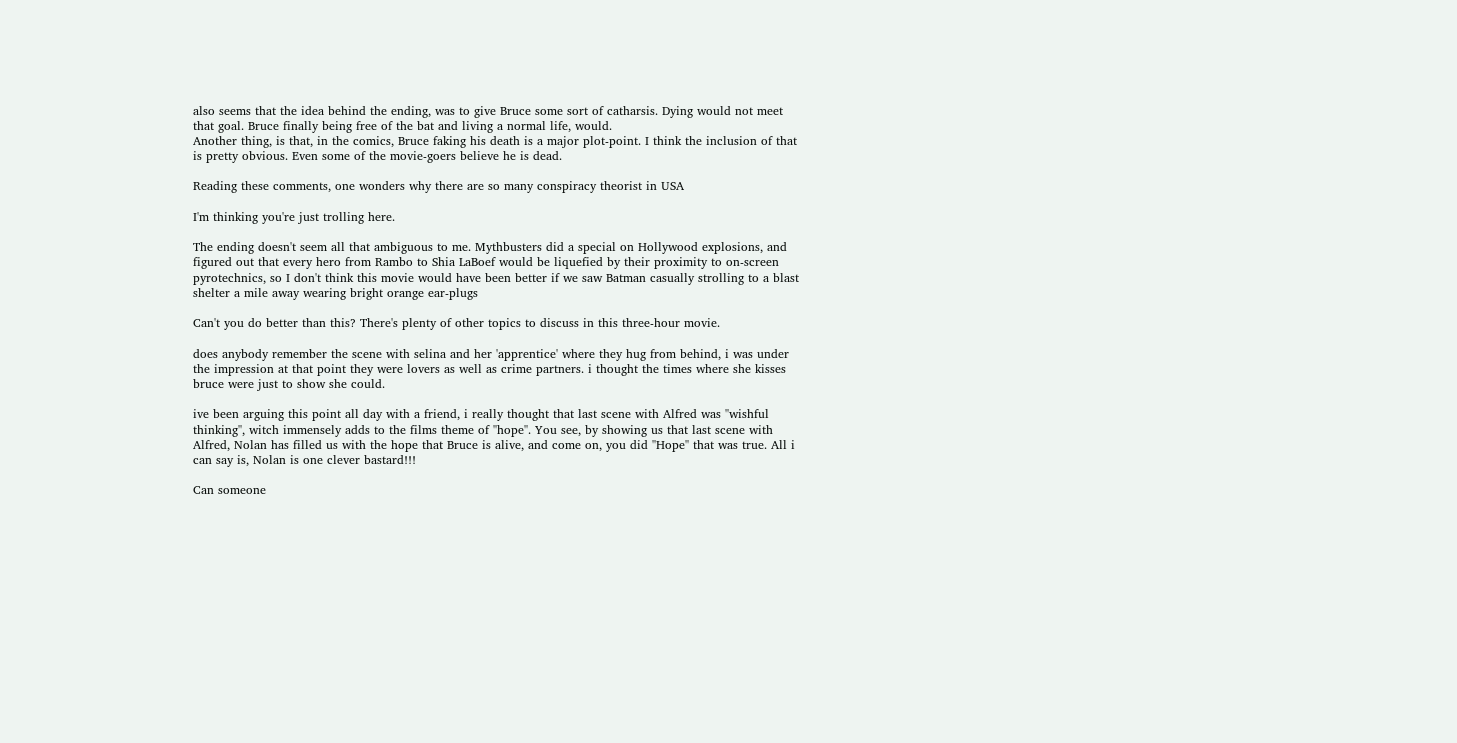also seems that the idea behind the ending, was to give Bruce some sort of catharsis. Dying would not meet that goal. Bruce finally being free of the bat and living a normal life, would.
Another thing, is that, in the comics, Bruce faking his death is a major plot-point. I think the inclusion of that is pretty obvious. Even some of the movie-goers believe he is dead.

Reading these comments, one wonders why there are so many conspiracy theorist in USA

I'm thinking you're just trolling here.

The ending doesn't seem all that ambiguous to me. Mythbusters did a special on Hollywood explosions, and figured out that every hero from Rambo to Shia LaBoef would be liquefied by their proximity to on-screen pyrotechnics, so I don't think this movie would have been better if we saw Batman casually strolling to a blast shelter a mile away wearing bright orange ear-plugs

Can't you do better than this? There's plenty of other topics to discuss in this three-hour movie.

does anybody remember the scene with selina and her 'apprentice' where they hug from behind, i was under the impression at that point they were lovers as well as crime partners. i thought the times where she kisses bruce were just to show she could.

ive been arguing this point all day with a friend, i really thought that last scene with Alfred was ''wishful thinking'', witch immensely adds to the films theme of ''hope''. You see, by showing us that last scene with Alfred, Nolan has filled us with the hope that Bruce is alive, and come on, you did ''Hope'' that was true. All i can say is, Nolan is one clever bastard!!!

Can someone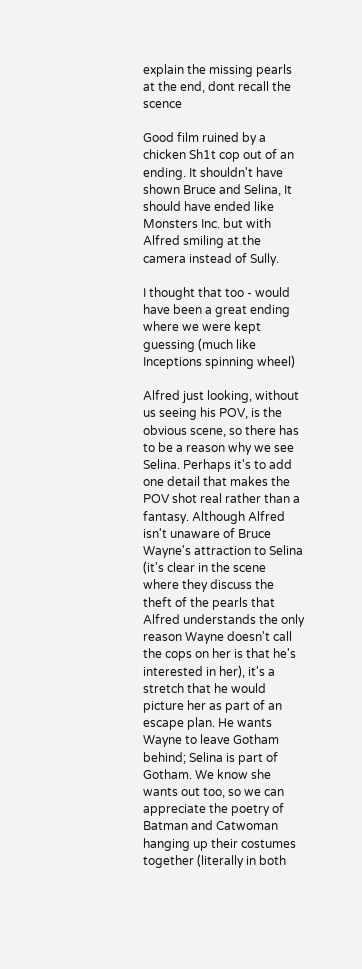explain the missing pearls at the end, dont recall the scence

Good film ruined by a chicken Sh1t cop out of an ending. It shouldn't have shown Bruce and Selina, It should have ended like Monsters Inc. but with Alfred smiling at the camera instead of Sully.

I thought that too - would have been a great ending where we were kept guessing (much like Inceptions spinning wheel)

Alfred just looking, without us seeing his POV, is the obvious scene, so there has to be a reason why we see Selina. Perhaps it's to add one detail that makes the POV shot real rather than a fantasy. Although Alfred isn't unaware of Bruce Wayne's attraction to Selina (it's clear in the scene where they discuss the theft of the pearls that Alfred understands the only reason Wayne doesn't call the cops on her is that he's interested in her), it's a stretch that he would picture her as part of an escape plan. He wants Wayne to leave Gotham behind; Selina is part of Gotham. We know she wants out too, so we can appreciate the poetry of Batman and Catwoman hanging up their costumes together (literally in both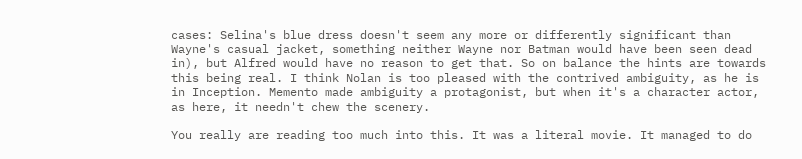cases: Selina's blue dress doesn't seem any more or differently significant than Wayne's casual jacket, something neither Wayne nor Batman would have been seen dead in), but Alfred would have no reason to get that. So on balance the hints are towards this being real. I think Nolan is too pleased with the contrived ambiguity, as he is in Inception. Memento made ambiguity a protagonist, but when it's a character actor, as here, it needn't chew the scenery.

You really are reading too much into this. It was a literal movie. It managed to do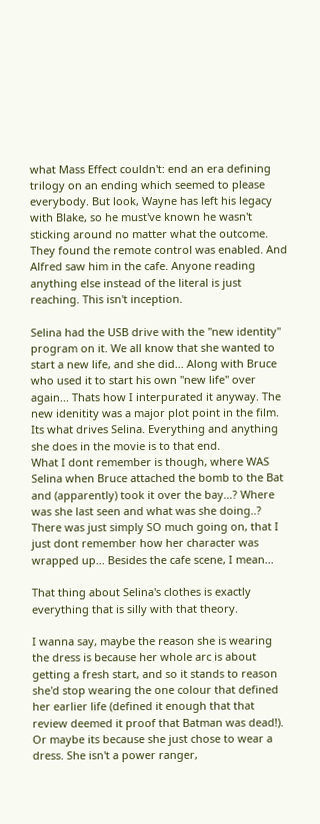what Mass Effect couldn't: end an era defining trilogy on an ending which seemed to please everybody. But look, Wayne has left his legacy with Blake, so he must've known he wasn't sticking around no matter what the outcome. They found the remote control was enabled. And Alfred saw him in the cafe. Anyone reading anything else instead of the literal is just reaching. This isn't inception.

Selina had the USB drive with the "new identity" program on it. We all know that she wanted to start a new life, and she did... Along with Bruce who used it to start his own "new life" over again... Thats how I interpurated it anyway. The new idenitity was a major plot point in the film. Its what drives Selina. Everything and anything she does in the movie is to that end.
What I dont remember is though, where WAS Selina when Bruce attached the bomb to the Bat and (apparently) took it over the bay...? Where was she last seen and what was she doing..? There was just simply SO much going on, that I just dont remember how her character was wrapped up... Besides the cafe scene, I mean...

That thing about Selina's clothes is exactly everything that is silly with that theory.

I wanna say, maybe the reason she is wearing the dress is because her whole arc is about getting a fresh start, and so it stands to reason she'd stop wearing the one colour that defined her earlier life (defined it enough that that review deemed it proof that Batman was dead!). Or maybe its because she just chose to wear a dress. She isn't a power ranger,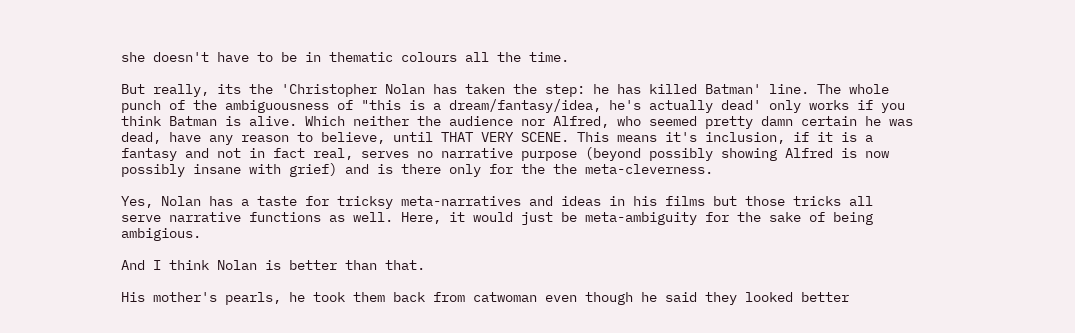she doesn't have to be in thematic colours all the time.

But really, its the 'Christopher Nolan has taken the step: he has killed Batman' line. The whole punch of the ambiguousness of "this is a dream/fantasy/idea, he's actually dead' only works if you think Batman is alive. Which neither the audience nor Alfred, who seemed pretty damn certain he was dead, have any reason to believe, until THAT VERY SCENE. This means it's inclusion, if it is a fantasy and not in fact real, serves no narrative purpose (beyond possibly showing Alfred is now possibly insane with grief) and is there only for the the meta-cleverness.

Yes, Nolan has a taste for tricksy meta-narratives and ideas in his films but those tricks all serve narrative functions as well. Here, it would just be meta-ambiguity for the sake of being ambigious.

And I think Nolan is better than that.

His mother's pearls, he took them back from catwoman even though he said they looked better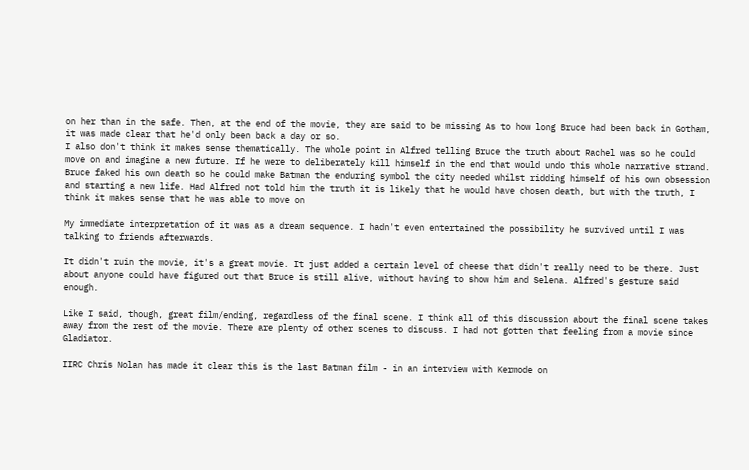on her than in the safe. Then, at the end of the movie, they are said to be missing As to how long Bruce had been back in Gotham, it was made clear that he'd only been back a day or so.
I also don't think it makes sense thematically. The whole point in Alfred telling Bruce the truth about Rachel was so he could move on and imagine a new future. If he were to deliberately kill himself in the end that would undo this whole narrative strand. Bruce faked his own death so he could make Batman the enduring symbol the city needed whilst ridding himself of his own obsession and starting a new life. Had Alfred not told him the truth it is likely that he would have chosen death, but with the truth, I think it makes sense that he was able to move on

My immediate interpretation of it was as a dream sequence. I hadn't even entertained the possibility he survived until I was talking to friends afterwards.

It didn't ruin the movie, it's a great movie. It just added a certain level of cheese that didn't really need to be there. Just about anyone could have figured out that Bruce is still alive, without having to show him and Selena. Alfred's gesture said enough.

Like I said, though, great film/ending, regardless of the final scene. I think all of this discussion about the final scene takes away from the rest of the movie. There are plenty of other scenes to discuss. I had not gotten that feeling from a movie since Gladiator.

IIRC Chris Nolan has made it clear this is the last Batman film - in an interview with Kermode on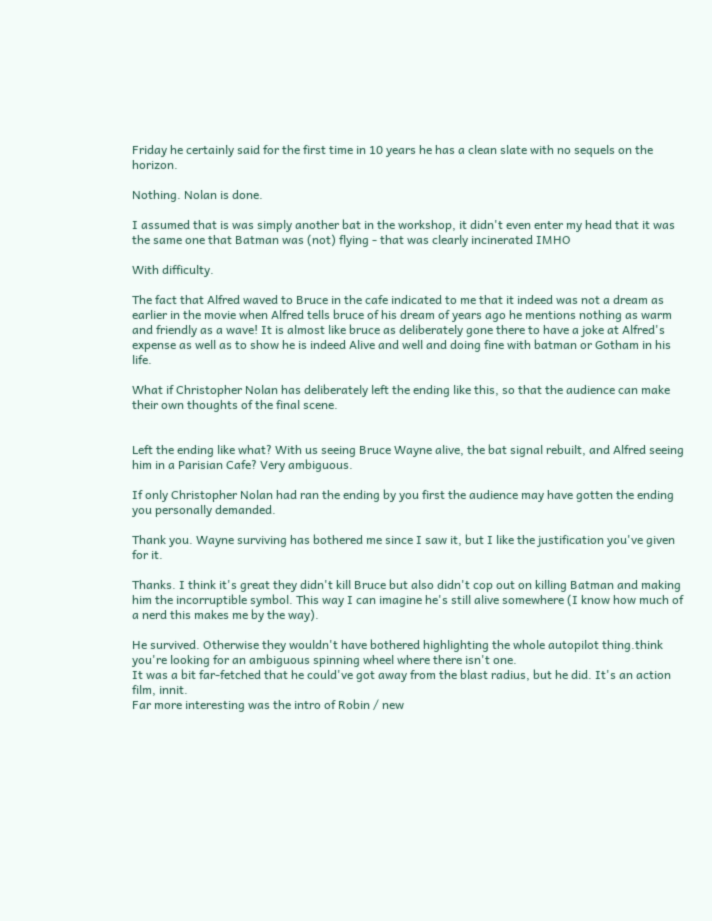Friday he certainly said for the first time in 10 years he has a clean slate with no sequels on the horizon.

Nothing. Nolan is done.

I assumed that is was simply another bat in the workshop, it didn't even enter my head that it was the same one that Batman was (not) flying - that was clearly incinerated IMHO

With difficulty.

The fact that Alfred waved to Bruce in the cafe indicated to me that it indeed was not a dream as earlier in the movie when Alfred tells bruce of his dream of years ago he mentions nothing as warm and friendly as a wave! It is almost like bruce as deliberately gone there to have a joke at Alfred's expense as well as to show he is indeed Alive and well and doing fine with batman or Gotham in his life.

What if Christopher Nolan has deliberately left the ending like this, so that the audience can make their own thoughts of the final scene.


Left the ending like what? With us seeing Bruce Wayne alive, the bat signal rebuilt, and Alfred seeing him in a Parisian Cafe? Very ambiguous.

If only Christopher Nolan had ran the ending by you first the audience may have gotten the ending you personally demanded.

Thank you. Wayne surviving has bothered me since I saw it, but I like the justification you've given for it.

Thanks. I think it's great they didn't kill Bruce but also didn't cop out on killing Batman and making him the incorruptible symbol. This way I can imagine he's still alive somewhere (I know how much of a nerd this makes me by the way).

He survived. Otherwise they wouldn't have bothered highlighting the whole autopilot thing.think you're looking for an ambiguous spinning wheel where there isn't one.
It was a bit far-fetched that he could've got away from the blast radius, but he did. It's an action film, innit.
Far more interesting was the intro of Robin / new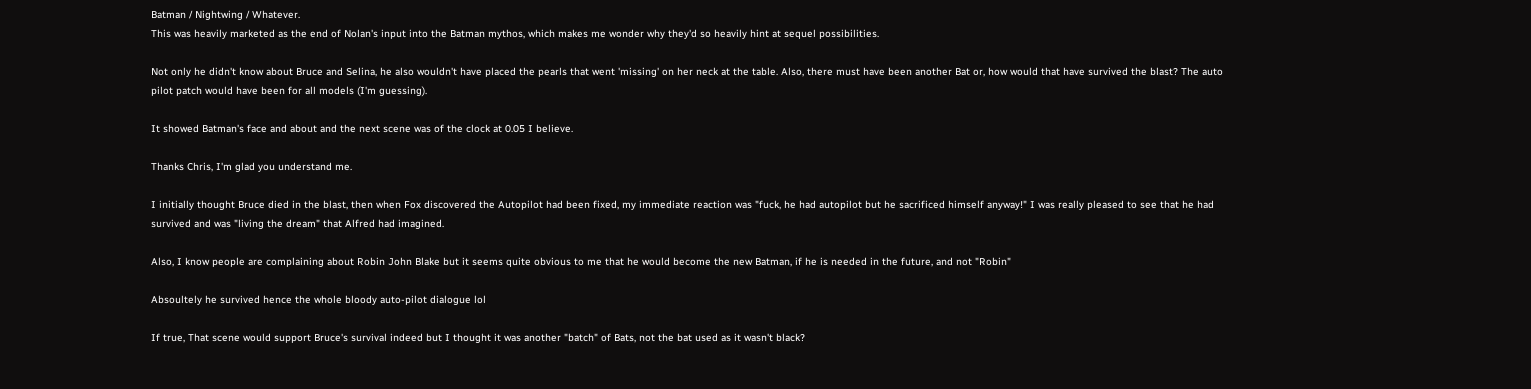Batman / Nightwing / Whatever.
This was heavily marketed as the end of Nolan's input into the Batman mythos, which makes me wonder why they'd so heavily hint at sequel possibilities.

Not only he didn't know about Bruce and Selina, he also wouldn't have placed the pearls that went 'missing' on her neck at the table. Also, there must have been another Bat or, how would that have survived the blast? The auto pilot patch would have been for all models (I'm guessing).

It showed Batman's face and about and the next scene was of the clock at 0.05 I believe.

Thanks Chris, I'm glad you understand me.

I initially thought Bruce died in the blast, then when Fox discovered the Autopilot had been fixed, my immediate reaction was "fuck, he had autopilot but he sacrificed himself anyway!" I was really pleased to see that he had survived and was "living the dream" that Alfred had imagined.

Also, I know people are complaining about Robin John Blake but it seems quite obvious to me that he would become the new Batman, if he is needed in the future, and not "Robin"

Absoultely he survived hence the whole bloody auto-pilot dialogue lol

If true, That scene would support Bruce's survival indeed but I thought it was another "batch" of Bats, not the bat used as it wasn't black?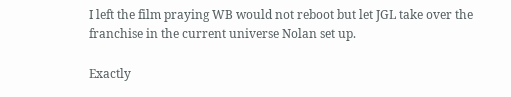I left the film praying WB would not reboot but let JGL take over the franchise in the current universe Nolan set up.

Exactly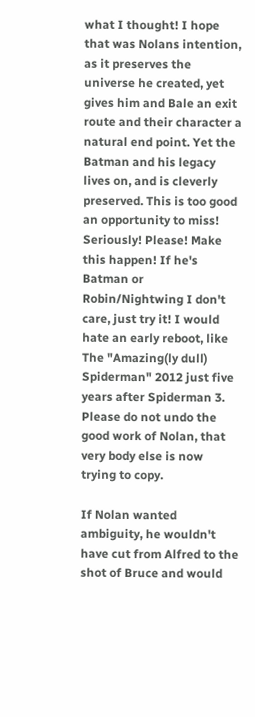what I thought! I hope that was Nolans intention, as it preserves the universe he created, yet gives him and Bale an exit route and their character a natural end point. Yet the Batman and his legacy lives on, and is cleverly preserved. This is too good an opportunity to miss! Seriously! Please! Make this happen! If he's Batman or Robin/Nightwing I don't care, just try it! I would hate an early reboot, like The "Amazing(ly dull) Spiderman" 2012 just five years after Spiderman 3. Please do not undo the good work of Nolan, that very body else is now trying to copy.

If Nolan wanted ambiguity, he wouldn't have cut from Alfred to the shot of Bruce and would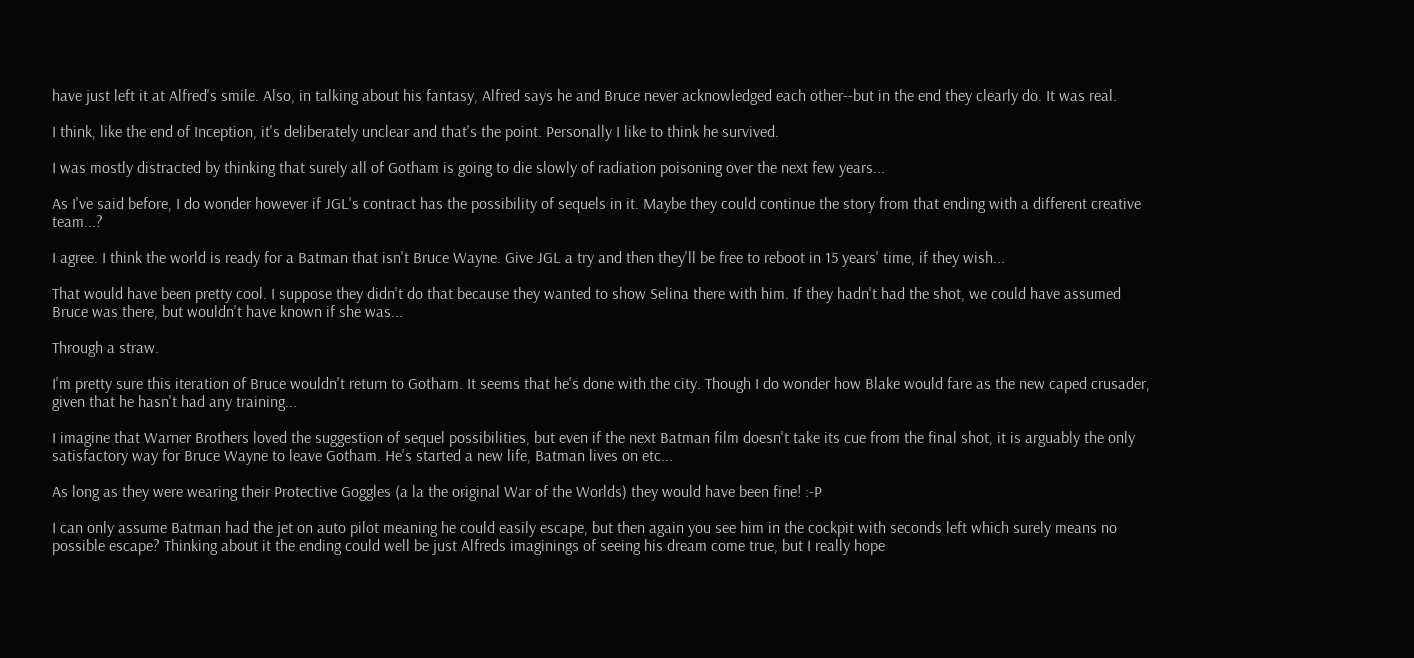have just left it at Alfred's smile. Also, in talking about his fantasy, Alfred says he and Bruce never acknowledged each other--but in the end they clearly do. It was real.

I think, like the end of Inception, it's deliberately unclear and that's the point. Personally I like to think he survived.

I was mostly distracted by thinking that surely all of Gotham is going to die slowly of radiation poisoning over the next few years...

As I've said before, I do wonder however if JGL's contract has the possibility of sequels in it. Maybe they could continue the story from that ending with a different creative team...?

I agree. I think the world is ready for a Batman that isn't Bruce Wayne. Give JGL a try and then they'll be free to reboot in 15 years' time, if they wish...

That would have been pretty cool. I suppose they didn't do that because they wanted to show Selina there with him. If they hadn't had the shot, we could have assumed Bruce was there, but wouldn't have known if she was...

Through a straw.

I'm pretty sure this iteration of Bruce wouldn't return to Gotham. It seems that he's done with the city. Though I do wonder how Blake would fare as the new caped crusader, given that he hasn't had any training...

I imagine that Warner Brothers loved the suggestion of sequel possibilities, but even if the next Batman film doesn't take its cue from the final shot, it is arguably the only satisfactory way for Bruce Wayne to leave Gotham. He's started a new life, Batman lives on etc...

As long as they were wearing their Protective Goggles (a la the original War of the Worlds) they would have been fine! :-P

I can only assume Batman had the jet on auto pilot meaning he could easily escape, but then again you see him in the cockpit with seconds left which surely means no possible escape? Thinking about it the ending could well be just Alfreds imaginings of seeing his dream come true, but I really hope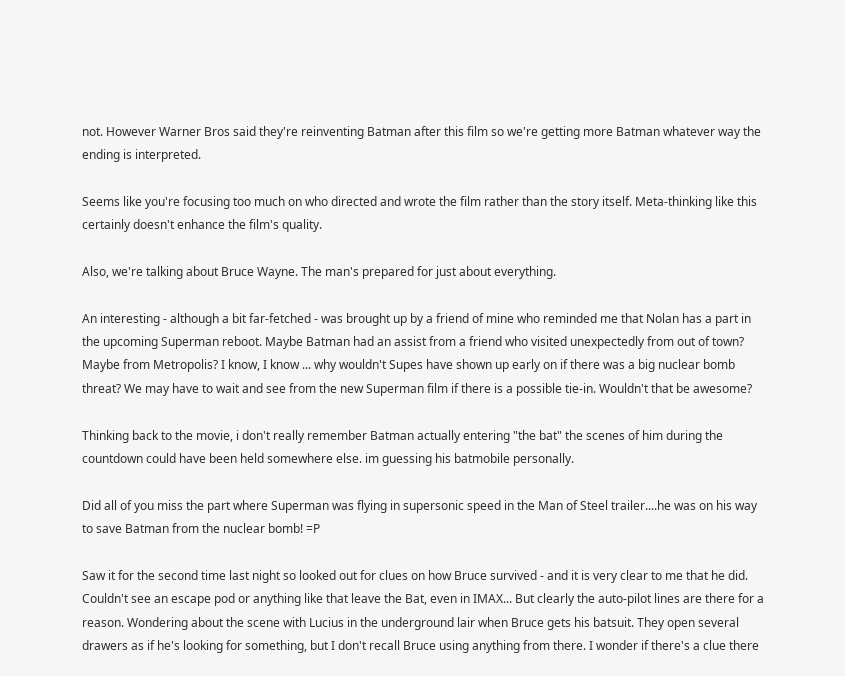not. However Warner Bros said they're reinventing Batman after this film so we're getting more Batman whatever way the ending is interpreted.

Seems like you're focusing too much on who directed and wrote the film rather than the story itself. Meta-thinking like this certainly doesn't enhance the film's quality.

Also, we're talking about Bruce Wayne. The man's prepared for just about everything.

An interesting - although a bit far-fetched - was brought up by a friend of mine who reminded me that Nolan has a part in the upcoming Superman reboot. Maybe Batman had an assist from a friend who visited unexpectedly from out of town? Maybe from Metropolis? I know, I know ... why wouldn't Supes have shown up early on if there was a big nuclear bomb threat? We may have to wait and see from the new Superman film if there is a possible tie-in. Wouldn't that be awesome?

Thinking back to the movie, i don't really remember Batman actually entering "the bat" the scenes of him during the countdown could have been held somewhere else. im guessing his batmobile personally.

Did all of you miss the part where Superman was flying in supersonic speed in the Man of Steel trailer....he was on his way to save Batman from the nuclear bomb! =P

Saw it for the second time last night so looked out for clues on how Bruce survived - and it is very clear to me that he did. Couldn't see an escape pod or anything like that leave the Bat, even in IMAX... But clearly the auto-pilot lines are there for a reason. Wondering about the scene with Lucius in the underground lair when Bruce gets his batsuit. They open several drawers as if he's looking for something, but I don't recall Bruce using anything from there. I wonder if there's a clue there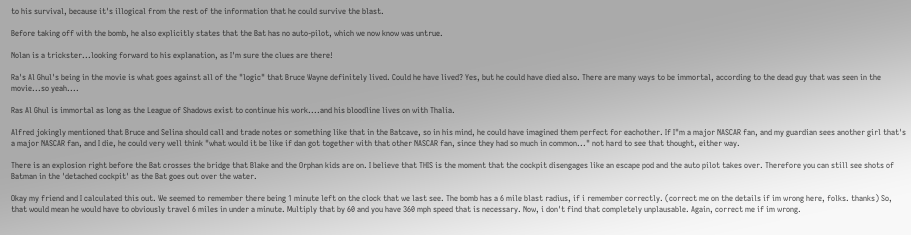to his survival, because it's illogical from the rest of the information that he could survive the blast.

Before taking off with the bomb, he also explicitly states that the Bat has no auto-pilot, which we now know was untrue.

Nolan is a trickster...looking forward to his explanation, as I'm sure the clues are there!

Ra's Al Ghul's being in the movie is what goes against all of the "logic" that Bruce Wayne definitely lived. Could he have lived? Yes, but he could have died also. There are many ways to be immortal, according to the dead guy that was seen in the movie...so yeah....

Ras Al Ghul is immortal as long as the League of Shadows exist to continue his work....and his bloodline lives on with Thalia.

Alfred jokingly mentioned that Bruce and Selina should call and trade notes or something like that in the Batcave, so in his mind, he could have imagined them perfect for eachother. If I"m a major NASCAR fan, and my guardian sees another girl that's a major NASCAR fan, and I die, he could very well think "what would it be like if dan got together with that other NASCAR fan, since they had so much in common..." not hard to see that thought, either way.

There is an explosion right before the Bat crosses the bridge that Blake and the Orphan kids are on. I believe that THIS is the moment that the cockpit disengages like an escape pod and the auto pilot takes over. Therefore you can still see shots of Batman in the 'detached cockpit' as the Bat goes out over the water.

Okay my friend and I calculated this out. We seemed to remember there being 1 minute left on the clock that we last see. The bomb has a 6 mile blast radius, if i remember correctly. (correct me on the details if im wrong here, folks. thanks) So, that would mean he would have to obviously travel 6 miles in under a minute. Multiply that by 60 and you have 360 mph speed that is necessary. Now, i don't find that completely unplausable. Again, correct me if im wrong.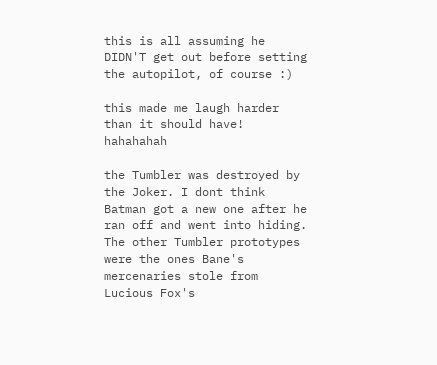this is all assuming he DIDN'T get out before setting the autopilot, of course :)

this made me laugh harder than it should have! hahahahah

the Tumbler was destroyed by the Joker. I dont think Batman got a new one after he ran off and went into hiding. The other Tumbler prototypes were the ones Bane's mercenaries stole from Lucious Fox's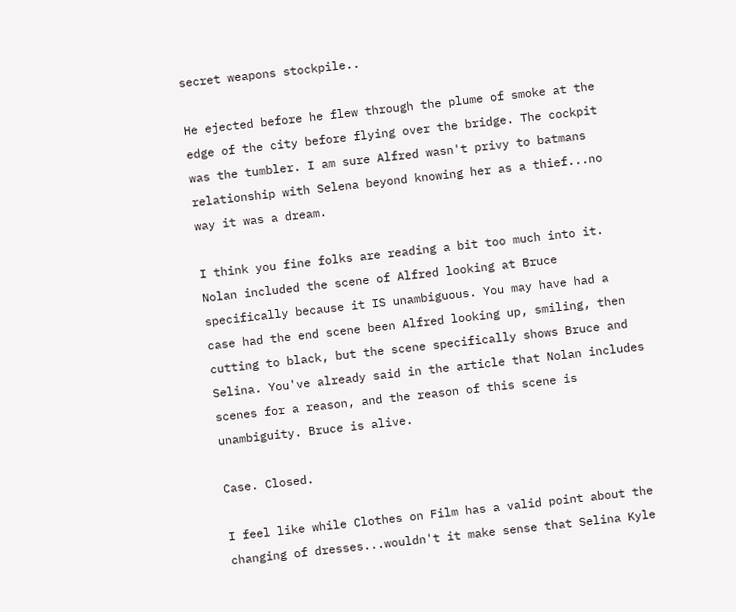secret weapons stockpile..

He ejected before he flew through the plume of smoke at the edge of the city before flying over the bridge. The cockpit was the tumbler. I am sure Alfred wasn't privy to batmans relationship with Selena beyond knowing her as a thief...no way it was a dream.

I think you fine folks are reading a bit too much into it. Nolan included the scene of Alfred looking at Bruce specifically because it IS unambiguous. You may have had a case had the end scene been Alfred looking up, smiling, then cutting to black, but the scene specifically shows Bruce and Selina. You've already said in the article that Nolan includes scenes for a reason, and the reason of this scene is unambiguity. Bruce is alive.

Case. Closed.

I feel like while Clothes on Film has a valid point about the changing of dresses...wouldn't it make sense that Selina Kyle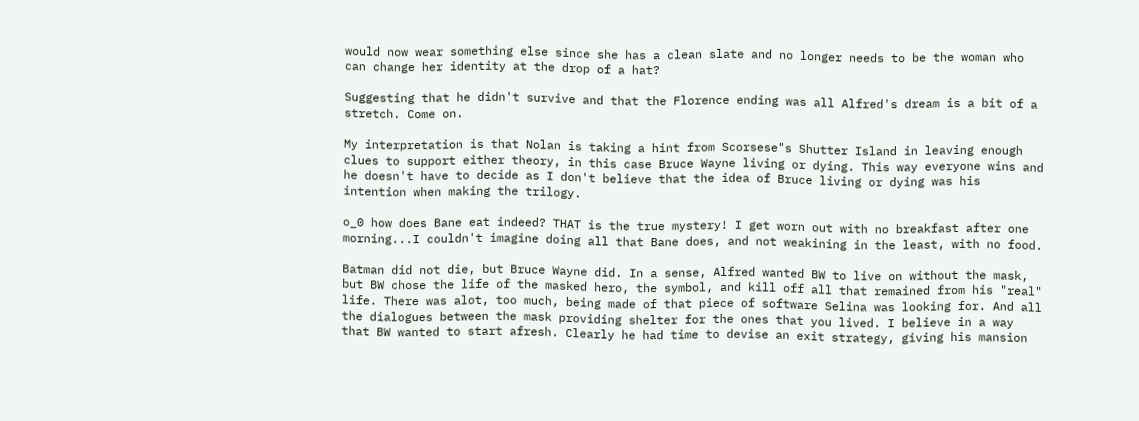would now wear something else since she has a clean slate and no longer needs to be the woman who can change her identity at the drop of a hat?

Suggesting that he didn't survive and that the Florence ending was all Alfred's dream is a bit of a stretch. Come on.

My interpretation is that Nolan is taking a hint from Scorsese"s Shutter Island in leaving enough clues to support either theory, in this case Bruce Wayne living or dying. This way everyone wins and he doesn't have to decide as I don't believe that the idea of Bruce living or dying was his intention when making the trilogy.

o_0 how does Bane eat indeed? THAT is the true mystery! I get worn out with no breakfast after one morning...I couldn't imagine doing all that Bane does, and not weakining in the least, with no food.

Batman did not die, but Bruce Wayne did. In a sense, Alfred wanted BW to live on without the mask, but BW chose the life of the masked hero, the symbol, and kill off all that remained from his "real" life. There was alot, too much, being made of that piece of software Selina was looking for. And all the dialogues between the mask providing shelter for the ones that you lived. I believe in a way that BW wanted to start afresh. Clearly he had time to devise an exit strategy, giving his mansion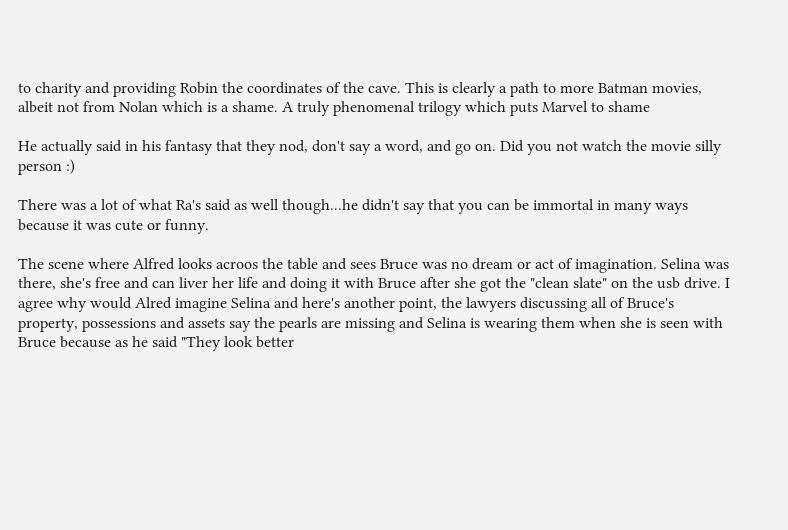to charity and providing Robin the coordinates of the cave. This is clearly a path to more Batman movies, albeit not from Nolan which is a shame. A truly phenomenal trilogy which puts Marvel to shame

He actually said in his fantasy that they nod, don't say a word, and go on. Did you not watch the movie silly person :)

There was a lot of what Ra's said as well though...he didn't say that you can be immortal in many ways because it was cute or funny.

The scene where Alfred looks acroos the table and sees Bruce was no dream or act of imagination. Selina was there, she's free and can liver her life and doing it with Bruce after she got the "clean slate" on the usb drive. I agree why would Alred imagine Selina and here's another point, the lawyers discussing all of Bruce's property, possessions and assets say the pearls are missing and Selina is wearing them when she is seen with Bruce because as he said "They look better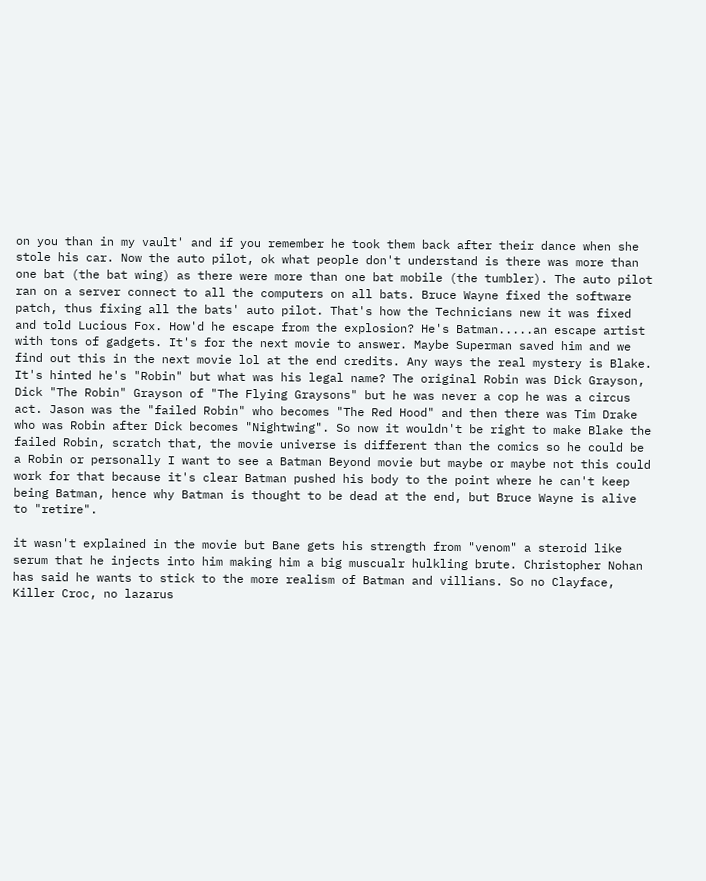on you than in my vault' and if you remember he took them back after their dance when she stole his car. Now the auto pilot, ok what people don't understand is there was more than one bat (the bat wing) as there were more than one bat mobile (the tumbler). The auto pilot ran on a server connect to all the computers on all bats. Bruce Wayne fixed the software patch, thus fixing all the bats' auto pilot. That's how the Technicians new it was fixed and told Lucious Fox. How'd he escape from the explosion? He's Batman.....an escape artist with tons of gadgets. It's for the next movie to answer. Maybe Superman saved him and we find out this in the next movie lol at the end credits. Any ways the real mystery is Blake. It's hinted he's "Robin" but what was his legal name? The original Robin was Dick Grayson, Dick "The Robin" Grayson of "The Flying Graysons" but he was never a cop he was a circus act. Jason was the "failed Robin" who becomes "The Red Hood" and then there was Tim Drake who was Robin after Dick becomes "Nightwing". So now it wouldn't be right to make Blake the failed Robin, scratch that, the movie universe is different than the comics so he could be a Robin or personally I want to see a Batman Beyond movie but maybe or maybe not this could work for that because it's clear Batman pushed his body to the point where he can't keep being Batman, hence why Batman is thought to be dead at the end, but Bruce Wayne is alive to "retire".

it wasn't explained in the movie but Bane gets his strength from "venom" a steroid like serum that he injects into him making him a big muscualr hulkling brute. Christopher Nohan has said he wants to stick to the more realism of Batman and villians. So no Clayface, Killer Croc, no lazarus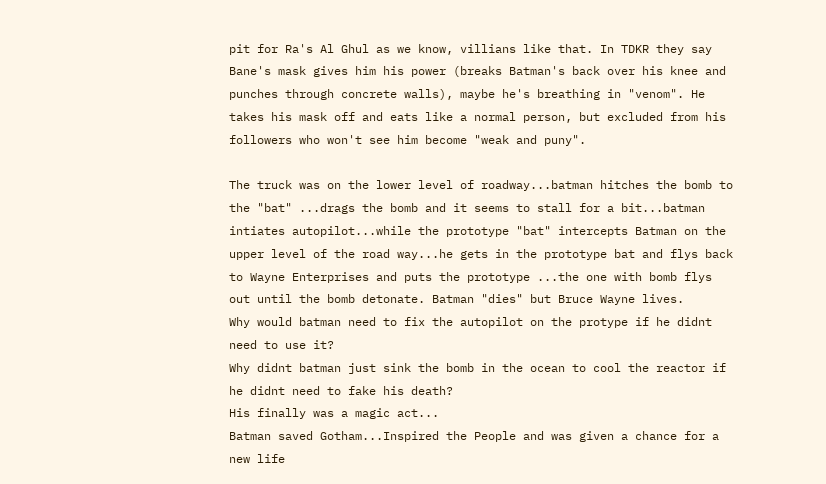pit for Ra's Al Ghul as we know, villians like that. In TDKR they say Bane's mask gives him his power (breaks Batman's back over his knee and punches through concrete walls), maybe he's breathing in "venom". He takes his mask off and eats like a normal person, but excluded from his followers who won't see him become "weak and puny".

The truck was on the lower level of roadway...batman hitches the bomb to the "bat" ...drags the bomb and it seems to stall for a bit...batman intiates autopilot...while the prototype "bat" intercepts Batman on the upper level of the road way...he gets in the prototype bat and flys back to Wayne Enterprises and puts the prototype ...the one with bomb flys out until the bomb detonate. Batman "dies" but Bruce Wayne lives.
Why would batman need to fix the autopilot on the protype if he didnt need to use it?
Why didnt batman just sink the bomb in the ocean to cool the reactor if he didnt need to fake his death?
His finally was a magic act...
Batman saved Gotham...Inspired the People and was given a chance for a new life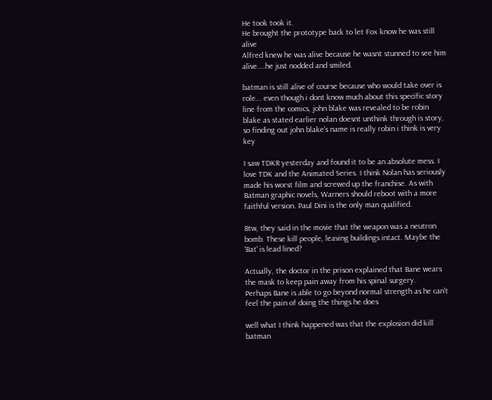He took took it.
He brought the prototype back to let Fox know he was still alive
Alfred knew he was alive because he wasnt stunned to see him alive....he just nodded and smiled.

batman is still alive of course because who would take over is role... even though i dont know much about this specific story line from the comics, john blake was revealed to be robin blake as stated earlier nolan doesnt unthink through is story, so finding out john blake's name is really robin i think is very key

I saw TDKR yesterday and found it to be an absolute mess. I love TDK and the Animated Series. I think Nolan has seriously made his worst film and screwed up the franchise. As with Batman graphic novels, Warners should reboot with a more faithful version. Paul Dini is the only man qualified.

Btw, they said in the movie that the weapon was a neutron bomb. These kill people, leaving buildings intact. Maybe the 'Bat' is lead lined?

Actually, the doctor in the prison explained that Bane wears the mask to keep pain away from his spinal surgery.
Perhaps Bane is able to go beyond normal strength as he can't feel the pain of doing the things he does

well what I think happened was that the explosion did kill batman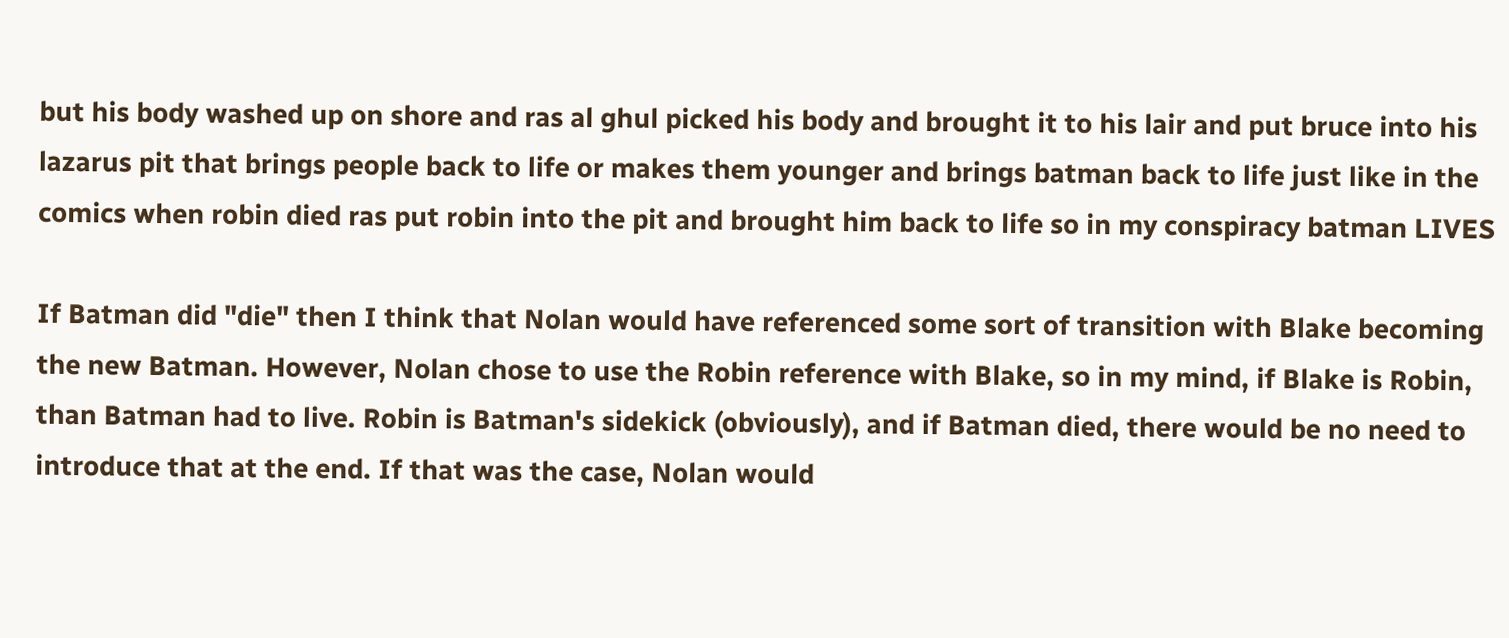but his body washed up on shore and ras al ghul picked his body and brought it to his lair and put bruce into his lazarus pit that brings people back to life or makes them younger and brings batman back to life just like in the comics when robin died ras put robin into the pit and brought him back to life so in my conspiracy batman LIVES

If Batman did "die" then I think that Nolan would have referenced some sort of transition with Blake becoming the new Batman. However, Nolan chose to use the Robin reference with Blake, so in my mind, if Blake is Robin, than Batman had to live. Robin is Batman's sidekick (obviously), and if Batman died, there would be no need to introduce that at the end. If that was the case, Nolan would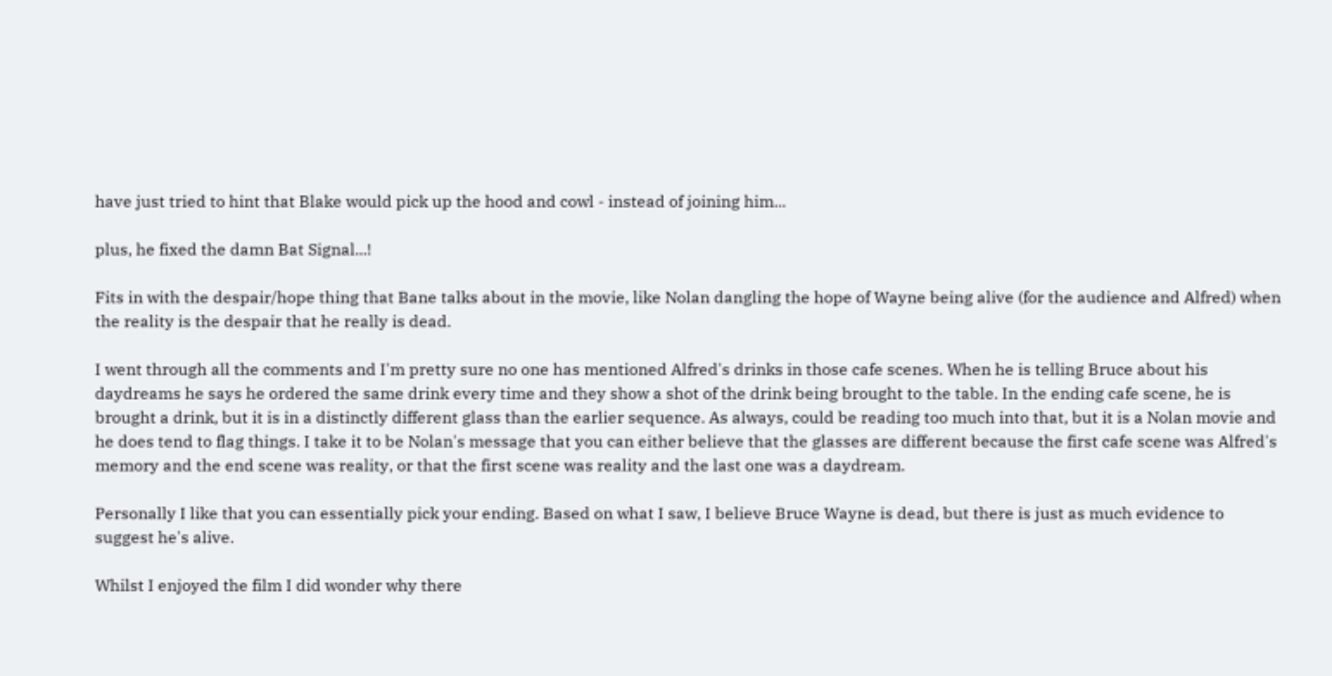have just tried to hint that Blake would pick up the hood and cowl - instead of joining him...

plus, he fixed the damn Bat Signal...!

Fits in with the despair/hope thing that Bane talks about in the movie, like Nolan dangling the hope of Wayne being alive (for the audience and Alfred) when the reality is the despair that he really is dead.

I went through all the comments and I'm pretty sure no one has mentioned Alfred's drinks in those cafe scenes. When he is telling Bruce about his daydreams he says he ordered the same drink every time and they show a shot of the drink being brought to the table. In the ending cafe scene, he is brought a drink, but it is in a distinctly different glass than the earlier sequence. As always, could be reading too much into that, but it is a Nolan movie and he does tend to flag things. I take it to be Nolan's message that you can either believe that the glasses are different because the first cafe scene was Alfred's memory and the end scene was reality, or that the first scene was reality and the last one was a daydream.

Personally I like that you can essentially pick your ending. Based on what I saw, I believe Bruce Wayne is dead, but there is just as much evidence to suggest he's alive.

Whilst I enjoyed the film I did wonder why there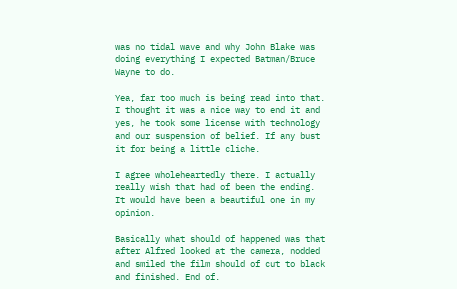was no tidal wave and why John Blake was doing everything I expected Batman/Bruce Wayne to do.

Yea, far too much is being read into that. I thought it was a nice way to end it and yes, he took some license with technology and our suspension of belief. If any bust it for being a little cliche.

I agree wholeheartedly there. I actually really wish that had of been the ending. It would have been a beautiful one in my opinion.

Basically what should of happened was that after Alfred looked at the camera, nodded and smiled the film should of cut to black and finished. End of.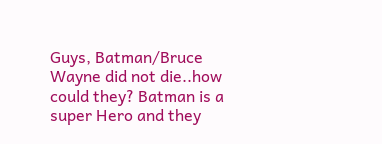Guys, Batman/Bruce Wayne did not die..how could they? Batman is a super Hero and they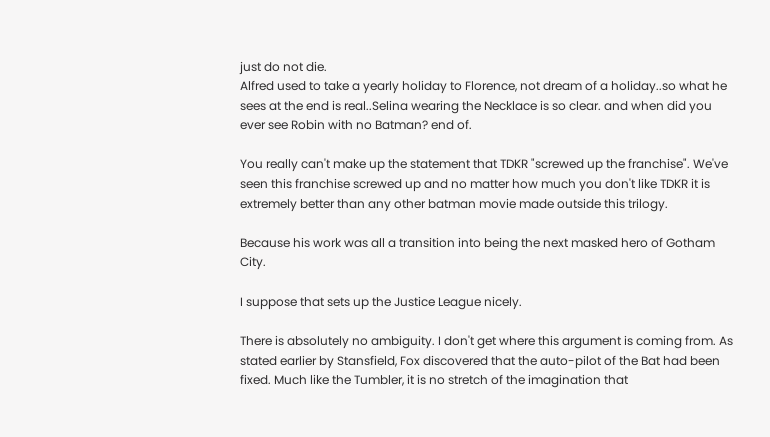just do not die.
Alfred used to take a yearly holiday to Florence, not dream of a holiday..so what he sees at the end is real..Selina wearing the Necklace is so clear. and when did you ever see Robin with no Batman? end of.

You really can't make up the statement that TDKR "screwed up the franchise". We've seen this franchise screwed up and no matter how much you don't like TDKR it is extremely better than any other batman movie made outside this trilogy.

Because his work was all a transition into being the next masked hero of Gotham City.

I suppose that sets up the Justice League nicely.

There is absolutely no ambiguity. I don't get where this argument is coming from. As stated earlier by Stansfield, Fox discovered that the auto-pilot of the Bat had been fixed. Much like the Tumbler, it is no stretch of the imagination that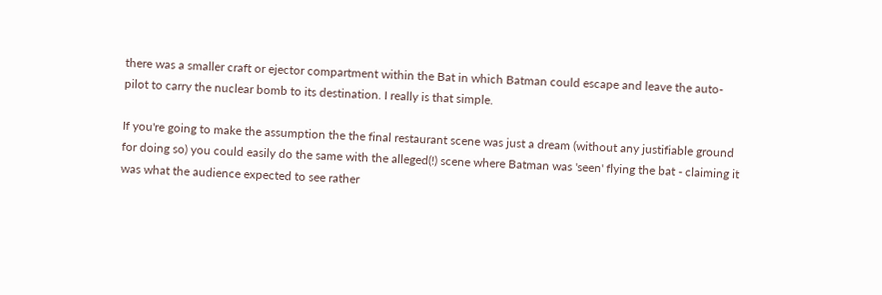there was a smaller craft or ejector compartment within the Bat in which Batman could escape and leave the auto-pilot to carry the nuclear bomb to its destination. I really is that simple.

If you're going to make the assumption the the final restaurant scene was just a dream (without any justifiable ground for doing so) you could easily do the same with the alleged(!) scene where Batman was 'seen' flying the bat - claiming it was what the audience expected to see rather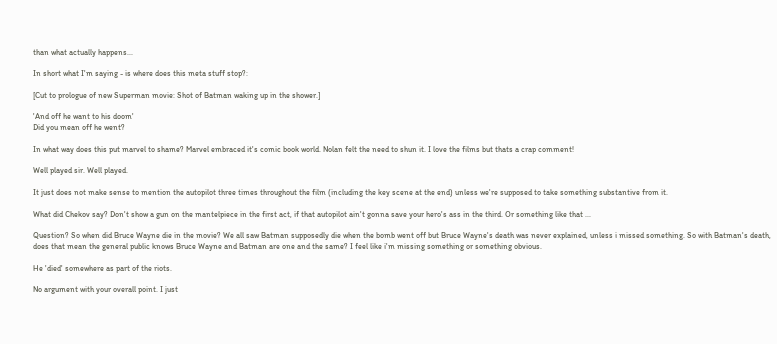than what actually happens...

In short what I'm saying - is where does this meta stuff stop?:

[Cut to prologue of new Superman movie: Shot of Batman waking up in the shower.]

'And off he want to his doom'
Did you mean off he went?

In what way does this put marvel to shame? Marvel embraced it's comic book world. Nolan felt the need to shun it. I love the films but thats a crap comment!

Well played sir. Well played.

It just does not make sense to mention the autopilot three times throughout the film (including the key scene at the end) unless we're supposed to take something substantive from it.

What did Chekov say? Don't show a gun on the mantelpiece in the first act, if that autopilot ain't gonna save your hero's ass in the third. Or something like that ...

Question? So when did Bruce Wayne die in the movie? We all saw Batman supposedly die when the bomb went off but Bruce Wayne's death was never explained, unless i missed something. So with Batman's death, does that mean the general public knows Bruce Wayne and Batman are one and the same? I feel like i'm missing something or something obvious.

He 'died' somewhere as part of the riots.

No argument with your overall point. I just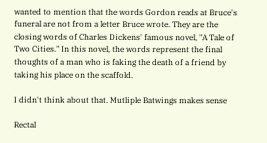wanted to mention that the words Gordon reads at Bruce's funeral are not from a letter Bruce wrote. They are the closing words of Charles Dickens' famous novel, "A Tale of Two Cities." In this novel, the words represent the final thoughts of a man who is faking the death of a friend by taking his place on the scaffold.

I didn't think about that. Mutliple Batwings makes sense

Rectal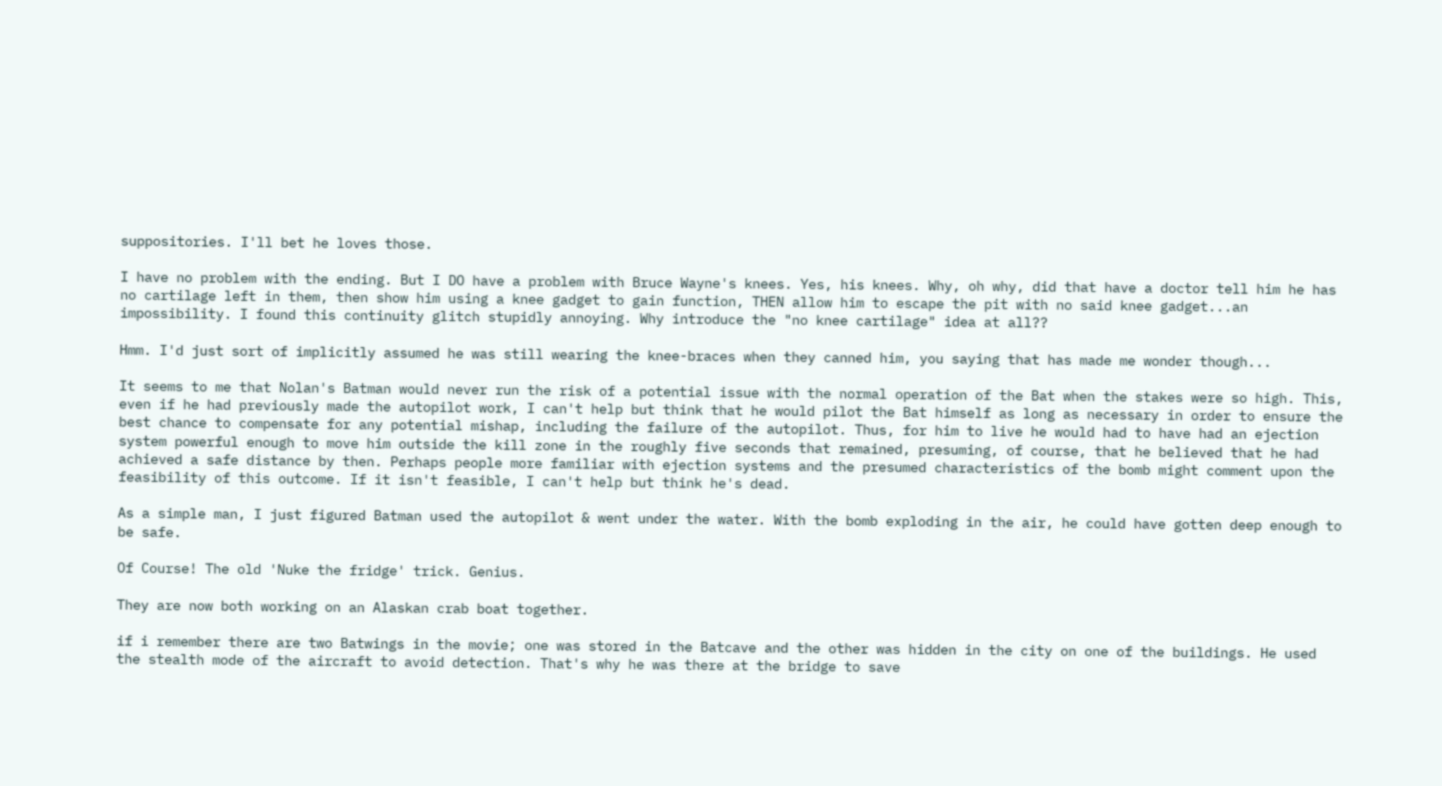suppositories. I'll bet he loves those.

I have no problem with the ending. But I DO have a problem with Bruce Wayne's knees. Yes, his knees. Why, oh why, did that have a doctor tell him he has no cartilage left in them, then show him using a knee gadget to gain function, THEN allow him to escape the pit with no said knee gadget...an impossibility. I found this continuity glitch stupidly annoying. Why introduce the "no knee cartilage" idea at all??

Hmm. I'd just sort of implicitly assumed he was still wearing the knee-braces when they canned him, you saying that has made me wonder though...

It seems to me that Nolan's Batman would never run the risk of a potential issue with the normal operation of the Bat when the stakes were so high. This, even if he had previously made the autopilot work, I can't help but think that he would pilot the Bat himself as long as necessary in order to ensure the best chance to compensate for any potential mishap, including the failure of the autopilot. Thus, for him to live he would had to have had an ejection system powerful enough to move him outside the kill zone in the roughly five seconds that remained, presuming, of course, that he believed that he had achieved a safe distance by then. Perhaps people more familiar with ejection systems and the presumed characteristics of the bomb might comment upon the feasibility of this outcome. If it isn't feasible, I can't help but think he's dead.

As a simple man, I just figured Batman used the autopilot & went under the water. With the bomb exploding in the air, he could have gotten deep enough to be safe.

Of Course! The old 'Nuke the fridge' trick. Genius.

They are now both working on an Alaskan crab boat together.

if i remember there are two Batwings in the movie; one was stored in the Batcave and the other was hidden in the city on one of the buildings. He used the stealth mode of the aircraft to avoid detection. That's why he was there at the bridge to save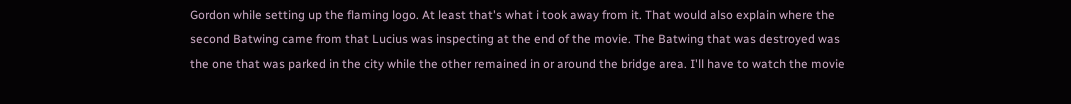Gordon while setting up the flaming logo. At least that's what i took away from it. That would also explain where the second Batwing came from that Lucius was inspecting at the end of the movie. The Batwing that was destroyed was the one that was parked in the city while the other remained in or around the bridge area. I'll have to watch the movie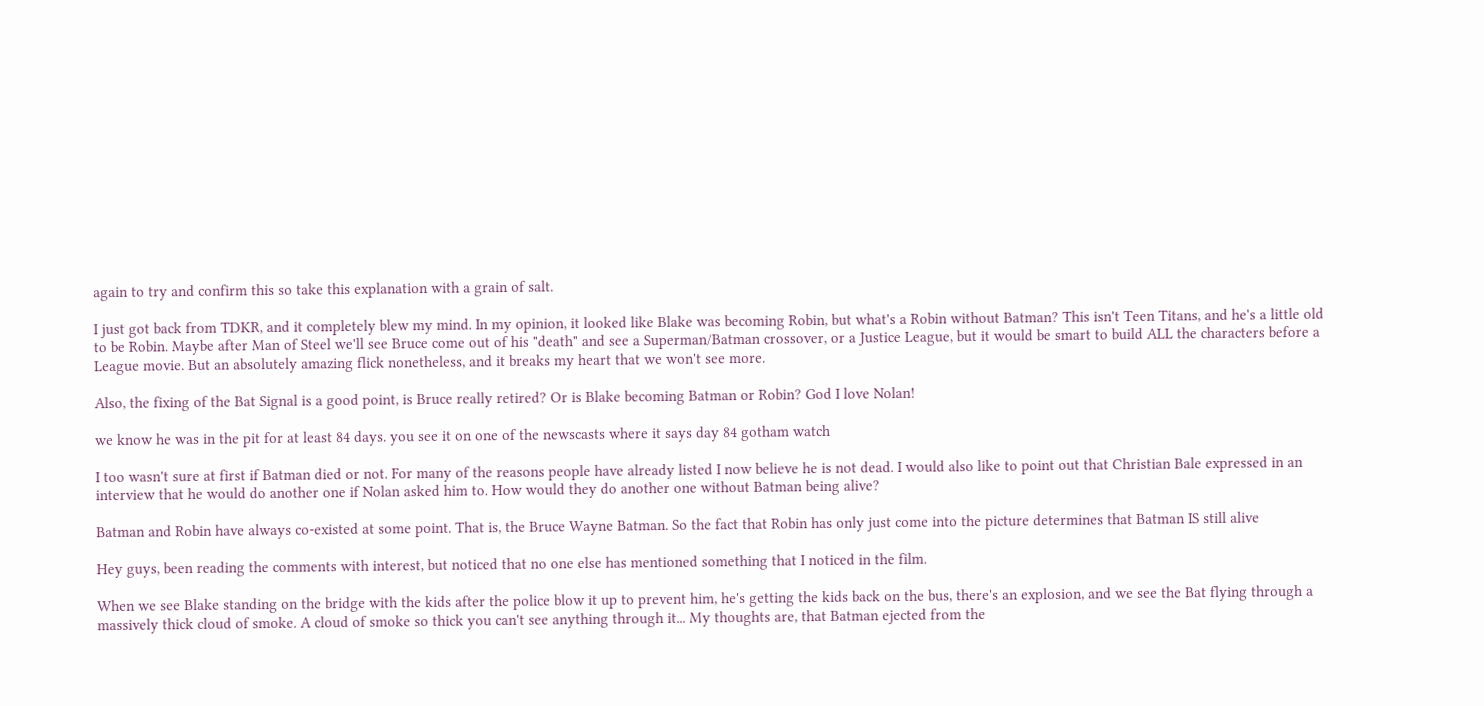again to try and confirm this so take this explanation with a grain of salt.

I just got back from TDKR, and it completely blew my mind. In my opinion, it looked like Blake was becoming Robin, but what's a Robin without Batman? This isn't Teen Titans, and he's a little old to be Robin. Maybe after Man of Steel we'll see Bruce come out of his "death" and see a Superman/Batman crossover, or a Justice League, but it would be smart to build ALL the characters before a League movie. But an absolutely amazing flick nonetheless, and it breaks my heart that we won't see more.

Also, the fixing of the Bat Signal is a good point, is Bruce really retired? Or is Blake becoming Batman or Robin? God I love Nolan!

we know he was in the pit for at least 84 days. you see it on one of the newscasts where it says day 84 gotham watch

I too wasn't sure at first if Batman died or not. For many of the reasons people have already listed I now believe he is not dead. I would also like to point out that Christian Bale expressed in an interview that he would do another one if Nolan asked him to. How would they do another one without Batman being alive?

Batman and Robin have always co-existed at some point. That is, the Bruce Wayne Batman. So the fact that Robin has only just come into the picture determines that Batman IS still alive

Hey guys, been reading the comments with interest, but noticed that no one else has mentioned something that I noticed in the film.

When we see Blake standing on the bridge with the kids after the police blow it up to prevent him, he's getting the kids back on the bus, there's an explosion, and we see the Bat flying through a massively thick cloud of smoke. A cloud of smoke so thick you can't see anything through it... My thoughts are, that Batman ejected from the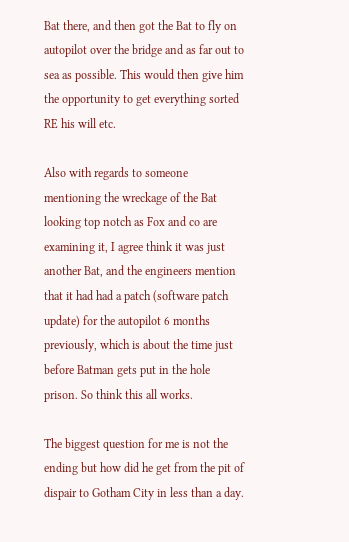Bat there, and then got the Bat to fly on autopilot over the bridge and as far out to sea as possible. This would then give him the opportunity to get everything sorted RE his will etc.

Also with regards to someone mentioning the wreckage of the Bat looking top notch as Fox and co are examining it, I agree think it was just another Bat, and the engineers mention that it had had a patch (software patch update) for the autopilot 6 months previously, which is about the time just before Batman gets put in the hole prison. So think this all works.

The biggest question for me is not the ending but how did he get from the pit of dispair to Gotham City in less than a day.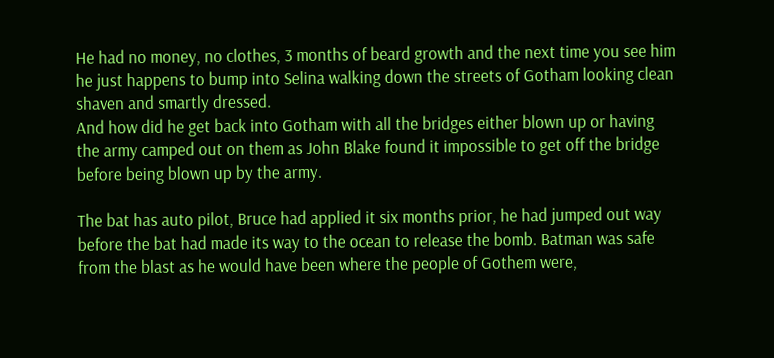He had no money, no clothes, 3 months of beard growth and the next time you see him he just happens to bump into Selina walking down the streets of Gotham looking clean shaven and smartly dressed.
And how did he get back into Gotham with all the bridges either blown up or having the army camped out on them as John Blake found it impossible to get off the bridge before being blown up by the army.

The bat has auto pilot, Bruce had applied it six months prior, he had jumped out way before the bat had made its way to the ocean to release the bomb. Batman was safe from the blast as he would have been where the people of Gothem were,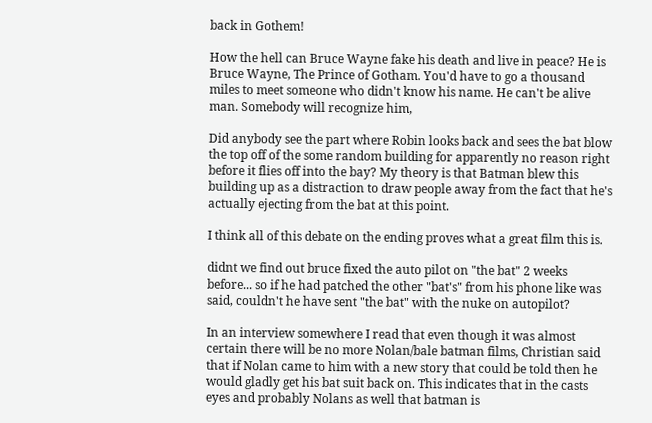back in Gothem!

How the hell can Bruce Wayne fake his death and live in peace? He is Bruce Wayne, The Prince of Gotham. You'd have to go a thousand miles to meet someone who didn't know his name. He can't be alive man. Somebody will recognize him,

Did anybody see the part where Robin looks back and sees the bat blow the top off of the some random building for apparently no reason right before it flies off into the bay? My theory is that Batman blew this building up as a distraction to draw people away from the fact that he's actually ejecting from the bat at this point.

I think all of this debate on the ending proves what a great film this is.

didnt we find out bruce fixed the auto pilot on "the bat" 2 weeks before... so if he had patched the other "bat's" from his phone like was said, couldn't he have sent "the bat" with the nuke on autopilot?

In an interview somewhere I read that even though it was almost certain there will be no more Nolan/bale batman films, Christian said that if Nolan came to him with a new story that could be told then he would gladly get his bat suit back on. This indicates that in the casts eyes and probably Nolans as well that batman is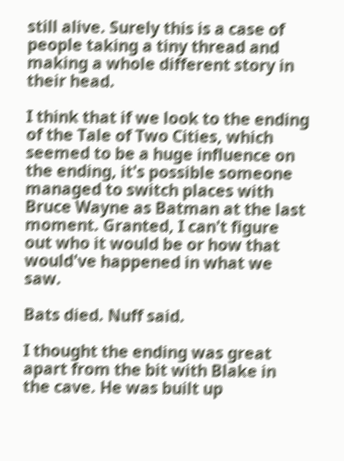still alive. Surely this is a case of people taking a tiny thread and making a whole different story in their head.

I think that if we look to the ending of the Tale of Two Cities, which seemed to be a huge influence on the ending, it's possible someone managed to switch places with Bruce Wayne as Batman at the last moment. Granted, I can't figure out who it would be or how that would've happened in what we saw.

Bats died. Nuff said.

I thought the ending was great apart from the bit with Blake in the cave. He was built up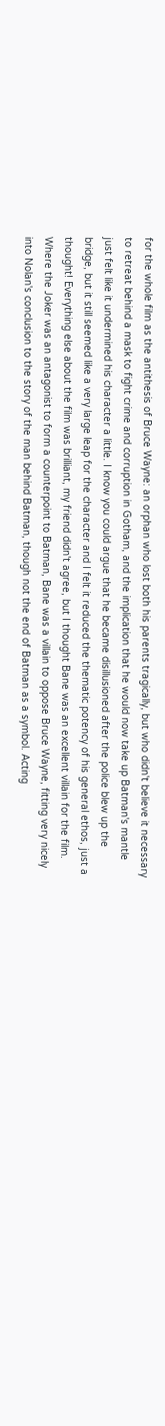for the whole film as the antithesis of Bruce Wayne: an orphan who lost both his parents tragically, but who didn't believe it necessary to retreat behind a mask to fight crime and corruption in Gotham, and the implication that he would now take up Batman's mantle just felt like it undermined his character a little. I know you could argue that he became disillusioned after the police blew up the bridge, but it still seemed like a very large leap for the character and I felt it reduced the thematic potency of his general ethos, just a thought! Everything else about the film was brilliant, my friend didn't agree, but I thought Bane was an excellent villain for the film. Where the Joker was an antagonist to form a counterpoint to Batman, Bane was a villain to oppose Bruce Wayne, fitting very nicely into Nolan's conclusion to the story of the man behind Batman, though not the end of Batman as a symbol. Acting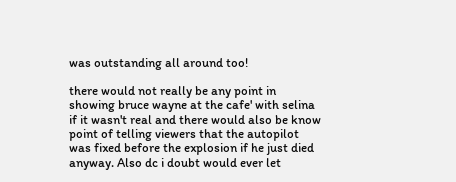was outstanding all around too!

there would not really be any point in showing bruce wayne at the cafe' with selina if it wasn't real and there would also be know point of telling viewers that the autopilot was fixed before the explosion if he just died anyway. Also dc i doubt would ever let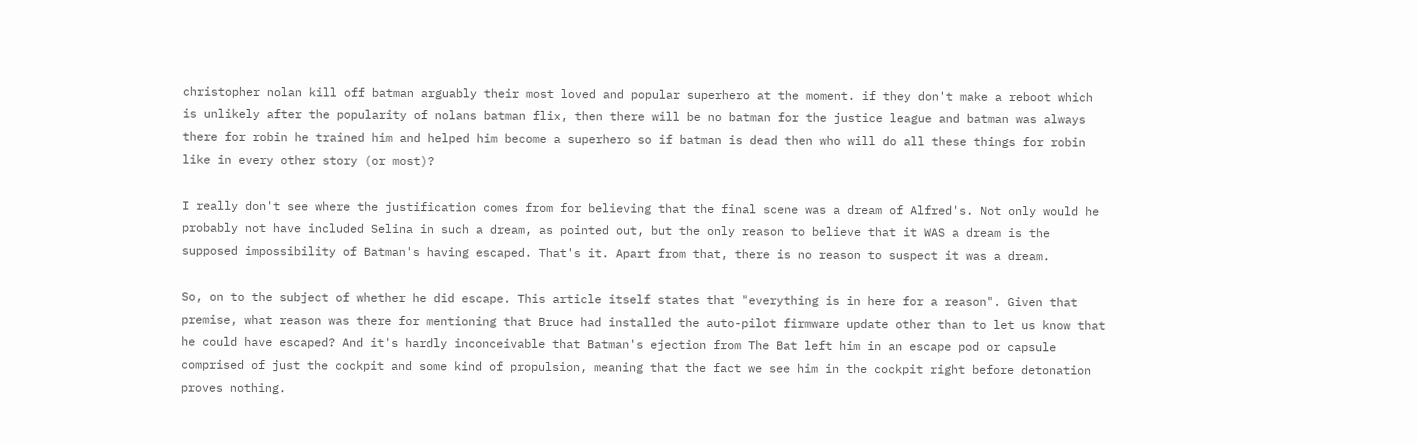christopher nolan kill off batman arguably their most loved and popular superhero at the moment. if they don't make a reboot which is unlikely after the popularity of nolans batman flix, then there will be no batman for the justice league and batman was always there for robin he trained him and helped him become a superhero so if batman is dead then who will do all these things for robin like in every other story (or most)?

I really don't see where the justification comes from for believing that the final scene was a dream of Alfred's. Not only would he probably not have included Selina in such a dream, as pointed out, but the only reason to believe that it WAS a dream is the supposed impossibility of Batman's having escaped. That's it. Apart from that, there is no reason to suspect it was a dream.

So, on to the subject of whether he did escape. This article itself states that "everything is in here for a reason". Given that premise, what reason was there for mentioning that Bruce had installed the auto-pilot firmware update other than to let us know that he could have escaped? And it's hardly inconceivable that Batman's ejection from The Bat left him in an escape pod or capsule comprised of just the cockpit and some kind of propulsion, meaning that the fact we see him in the cockpit right before detonation proves nothing.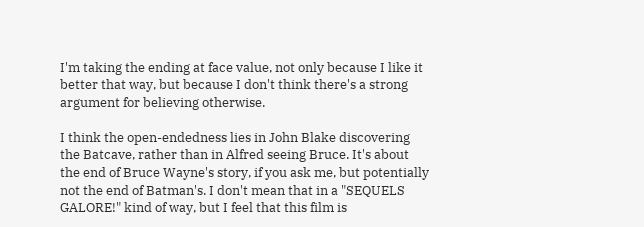I'm taking the ending at face value, not only because I like it better that way, but because I don't think there's a strong argument for believing otherwise.

I think the open-endedness lies in John Blake discovering the Batcave, rather than in Alfred seeing Bruce. It's about the end of Bruce Wayne's story, if you ask me, but potentially not the end of Batman's. I don't mean that in a "SEQUELS GALORE!" kind of way, but I feel that this film is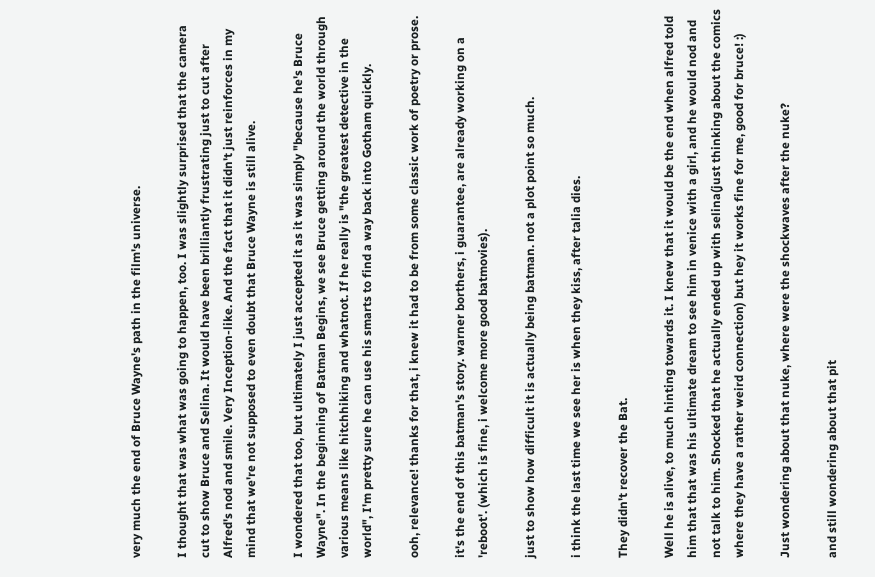very much the end of Bruce Wayne's path in the film's universe.

I thought that was what was going to happen, too. I was slightly surprised that the camera cut to show Bruce and Selina. It would have been brilliantly frustrating just to cut after Alfred's nod and smile. Very Inception-like. And the fact that it didn't just reinforces in my mind that we're not supposed to even doubt that Bruce Wayne is still alive.

I wondered that too, but ultimately I just accepted it as it was simply "because he's Bruce Wayne". In the beginning of Batman Begins, we see Bruce getting around the world through various means like hitchhiking and whatnot. If he really is "the greatest detective in the world", I'm pretty sure he can use his smarts to find a way back into Gotham quickly.

ooh, relevance! thanks for that, i knew it had to be from some classic work of poetry or prose.

it's the end of this batman's story. warner borthers, i guarantee, are already working on a 'reboot'. (which is fine, i welcome more good batmovies).

just to show how difficult it is actually being batman. not a plot point so much.

i think the last time we see her is when they kiss, after talia dies.

They didn't recover the Bat.

Well he is alive, to much hinting towards it. I knew that it would be the end when alfred told him that that was his ultimate dream to see him in venice with a girl, and he would nod and not talk to him. Shocked that he actually ended up with selina(just thinking about the comics where they have a rather weird connection) but hey it works fine for me, good for bruce! :)

Just wondering about that nuke, where were the shockwaves after the nuke?

and still wondering about that pit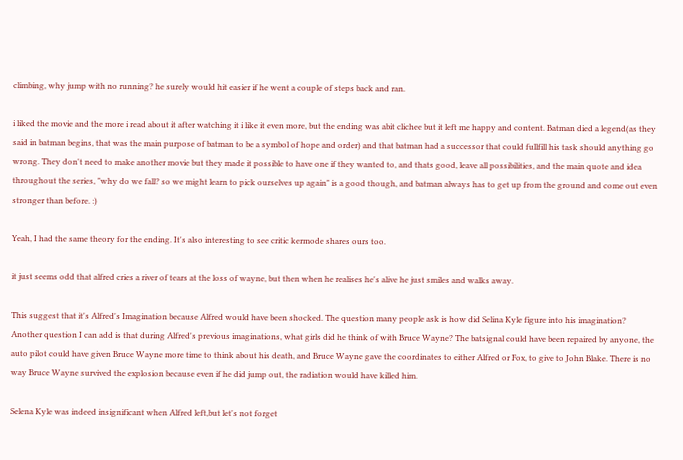climbing, why jump with no running? he surely would hit easier if he went a couple of steps back and ran.

i liked the movie and the more i read about it after watching it i like it even more, but the ending was abit clichee but it left me happy and content. Batman died a legend(as they said in batman begins, that was the main purpose of batman to be a symbol of hope and order) and that batman had a successor that could fullfill his task should anything go wrong. They don't need to make another movie but they made it possible to have one if they wanted to, and thats good, leave all possibilities, and the main quote and idea throughout the series, "why do we fall? so we might learn to pick ourselves up again" is a good though, and batman always has to get up from the ground and come out even stronger than before. :)

Yeah, I had the same theory for the ending. It's also interesting to see critic kermode shares ours too.

it just seems odd that alfred cries a river of tears at the loss of wayne, but then when he realises he's alive he just smiles and walks away.

This suggest that it's Alfred's Imagination because Alfred would have been shocked. The question many people ask is how did Selina Kyle figure into his imagination? Another question I can add is that during Alfred's previous imaginations, what girls did he think of with Bruce Wayne? The batsignal could have been repaired by anyone, the auto pilot could have given Bruce Wayne more time to think about his death, and Bruce Wayne gave the coordinates to either Alfred or Fox, to give to John Blake. There is no way Bruce Wayne survived the explosion because even if he did jump out, the radiation would have killed him.

Selena Kyle was indeed insignificant when Alfred left,but let's not forget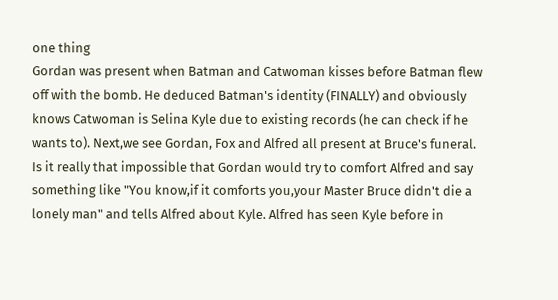one thing
Gordan was present when Batman and Catwoman kisses before Batman flew off with the bomb. He deduced Batman's identity (FINALLY) and obviously knows Catwoman is Selina Kyle due to existing records (he can check if he wants to). Next,we see Gordan, Fox and Alfred all present at Bruce's funeral. Is it really that impossible that Gordan would try to comfort Alfred and say something like "You know,if it comforts you,your Master Bruce didn't die a lonely man" and tells Alfred about Kyle. Alfred has seen Kyle before in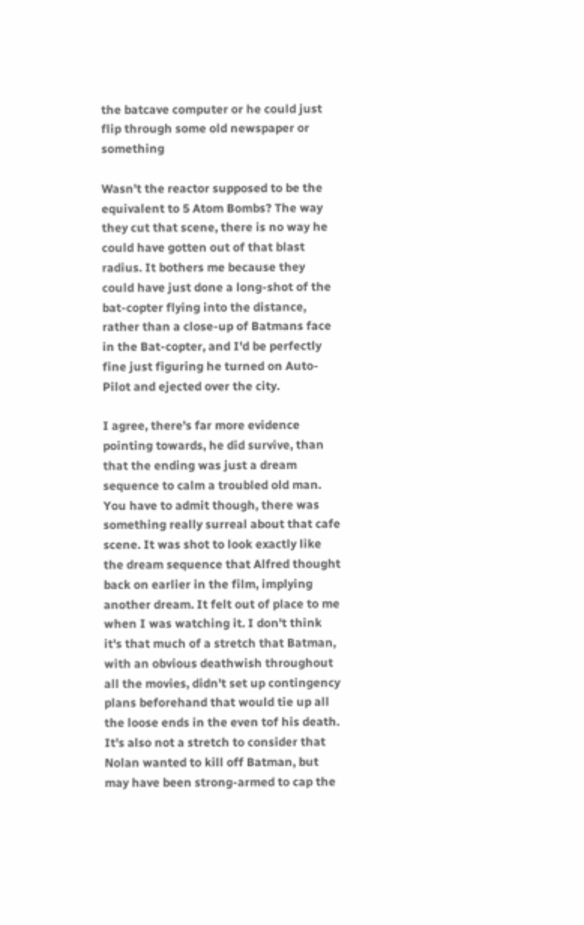the batcave computer or he could just flip through some old newspaper or something

Wasn't the reactor supposed to be the equivalent to 5 Atom Bombs? The way they cut that scene, there is no way he could have gotten out of that blast radius. It bothers me because they could have just done a long-shot of the bat-copter flying into the distance, rather than a close-up of Batmans face in the Bat-copter, and I'd be perfectly fine just figuring he turned on Auto-Pilot and ejected over the city.

I agree, there's far more evidence pointing towards, he did survive, than that the ending was just a dream sequence to calm a troubled old man. You have to admit though, there was something really surreal about that cafe scene. It was shot to look exactly like the dream sequence that Alfred thought back on earlier in the film, implying another dream. It felt out of place to me when I was watching it. I don't think it's that much of a stretch that Batman, with an obvious deathwish throughout all the movies, didn't set up contingency plans beforehand that would tie up all the loose ends in the even tof his death. It's also not a stretch to consider that Nolan wanted to kill off Batman, but may have been strong-armed to cap the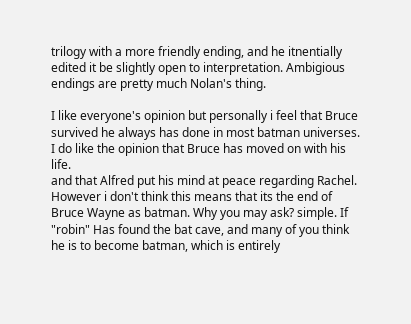trilogy with a more friendly ending, and he itnentially edited it be slightly open to interpretation. Ambigious endings are pretty much Nolan's thing.

I like everyone's opinion but personally i feel that Bruce survived he always has done in most batman universes. I do like the opinion that Bruce has moved on with his life.
and that Alfred put his mind at peace regarding Rachel. However i don't think this means that its the end of Bruce Wayne as batman. Why you may ask? simple. If "robin" Has found the bat cave, and many of you think he is to become batman, which is entirely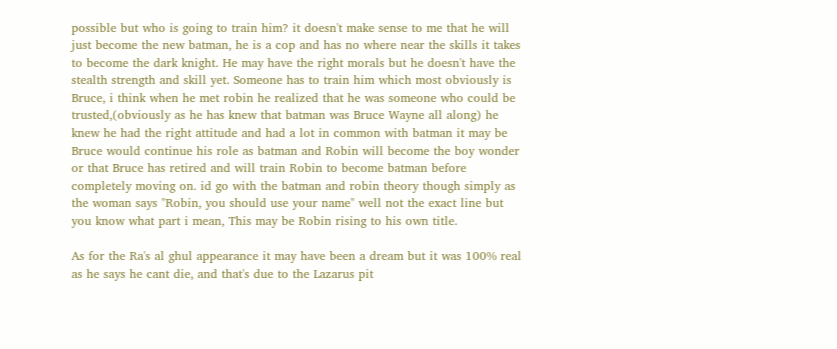possible but who is going to train him? it doesn't make sense to me that he will just become the new batman, he is a cop and has no where near the skills it takes to become the dark knight. He may have the right morals but he doesn't have the stealth strength and skill yet. Someone has to train him which most obviously is Bruce, i think when he met robin he realized that he was someone who could be trusted,(obviously as he has knew that batman was Bruce Wayne all along) he knew he had the right attitude and had a lot in common with batman it may be Bruce would continue his role as batman and Robin will become the boy wonder or that Bruce has retired and will train Robin to become batman before completely moving on. id go with the batman and robin theory though simply as the woman says "Robin, you should use your name" well not the exact line but you know what part i mean, This may be Robin rising to his own title.

As for the Ra's al ghul appearance it may have been a dream but it was 100% real as he says he cant die, and that's due to the Lazarus pit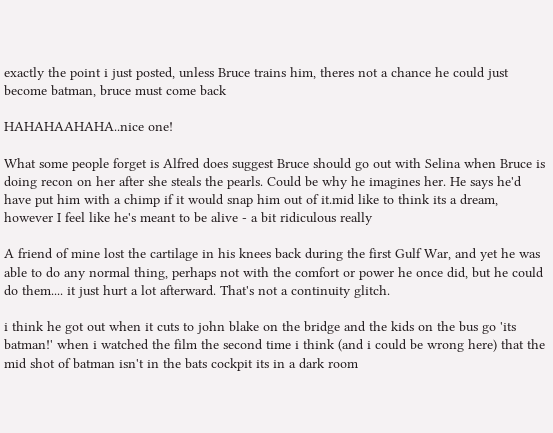exactly the point i just posted, unless Bruce trains him, theres not a chance he could just become batman, bruce must come back

HAHAHAAHAHA..nice one!

What some people forget is Alfred does suggest Bruce should go out with Selina when Bruce is doing recon on her after she steals the pearls. Could be why he imagines her. He says he'd have put him with a chimp if it would snap him out of it.mid like to think its a dream, however I feel like he's meant to be alive - a bit ridiculous really

A friend of mine lost the cartilage in his knees back during the first Gulf War, and yet he was able to do any normal thing, perhaps not with the comfort or power he once did, but he could do them.... it just hurt a lot afterward. That's not a continuity glitch.

i think he got out when it cuts to john blake on the bridge and the kids on the bus go 'its batman!' when i watched the film the second time i think (and i could be wrong here) that the mid shot of batman isn't in the bats cockpit its in a dark room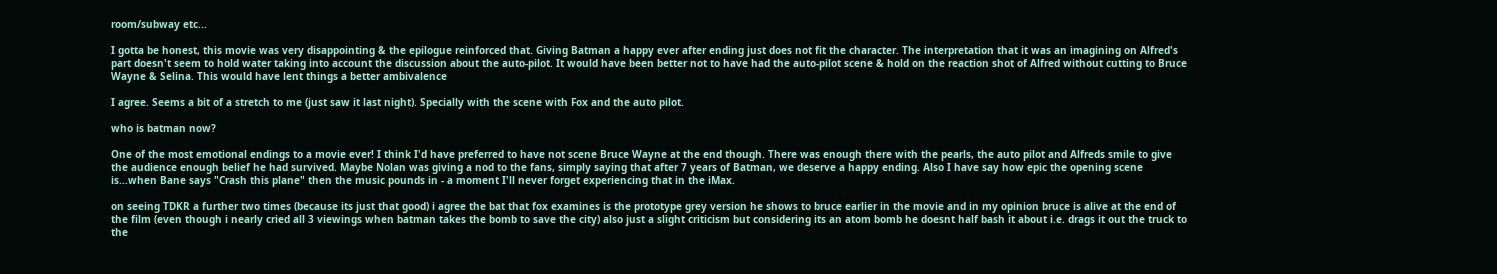room/subway etc...

I gotta be honest, this movie was very disappointing & the epilogue reinforced that. Giving Batman a happy ever after ending just does not fit the character. The interpretation that it was an imagining on Alfred's part doesn't seem to hold water taking into account the discussion about the auto-pilot. It would have been better not to have had the auto-pilot scene & hold on the reaction shot of Alfred without cutting to Bruce Wayne & Selina. This would have lent things a better ambivalence

I agree. Seems a bit of a stretch to me (just saw it last night). Specially with the scene with Fox and the auto pilot.

who is batman now?

One of the most emotional endings to a movie ever! I think I'd have preferred to have not scene Bruce Wayne at the end though. There was enough there with the pearls, the auto pilot and Alfreds smile to give the audience enough belief he had survived. Maybe Nolan was giving a nod to the fans, simply saying that after 7 years of Batman, we deserve a happy ending. Also I have say how epic the opening scene is...when Bane says "Crash this plane" then the music pounds in - a moment I'll never forget experiencing that in the iMax.

on seeing TDKR a further two times (because its just that good) i agree the bat that fox examines is the prototype grey version he shows to bruce earlier in the movie and in my opinion bruce is alive at the end of the film (even though i nearly cried all 3 viewings when batman takes the bomb to save the city) also just a slight criticism but considering its an atom bomb he doesnt half bash it about i.e. drags it out the truck to the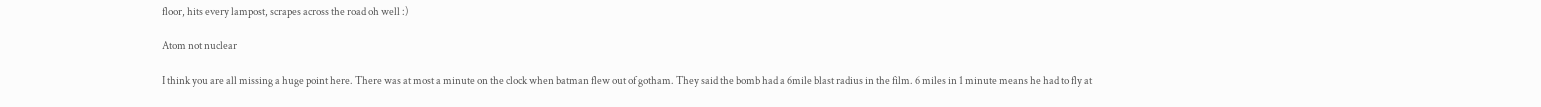floor, hits every lampost, scrapes across the road oh well :)

Atom not nuclear

I think you are all missing a huge point here. There was at most a minute on the clock when batman flew out of gotham. They said the bomb had a 6mile blast radius in the film. 6 miles in 1 minute means he had to fly at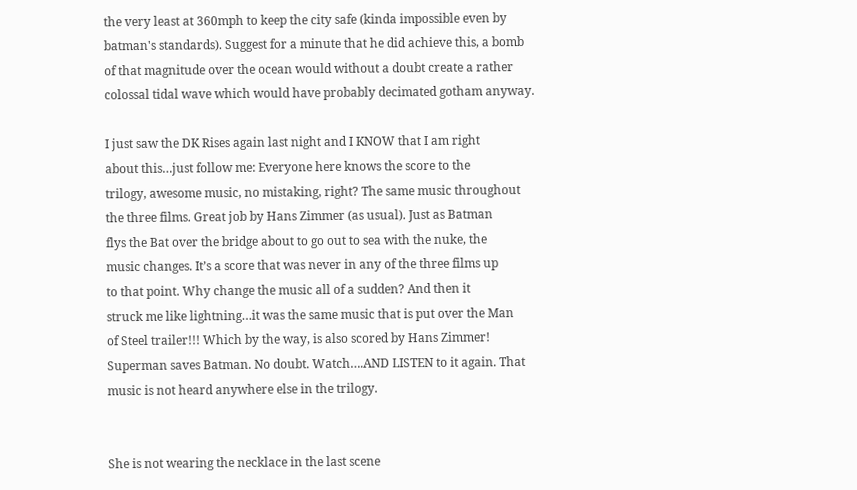the very least at 360mph to keep the city safe (kinda impossible even by batman's standards). Suggest for a minute that he did achieve this, a bomb of that magnitude over the ocean would without a doubt create a rather colossal tidal wave which would have probably decimated gotham anyway.

I just saw the DK Rises again last night and I KNOW that I am right
about this…just follow me: Everyone here knows the score to the
trilogy, awesome music, no mistaking, right? The same music throughout
the three films. Great job by Hans Zimmer (as usual). Just as Batman
flys the Bat over the bridge about to go out to sea with the nuke, the
music changes. It’s a score that was never in any of the three films up
to that point. Why change the music all of a sudden? And then it
struck me like lightning…it was the same music that is put over the Man
of Steel trailer!!! Which by the way, is also scored by Hans Zimmer!
Superman saves Batman. No doubt. Watch….AND LISTEN to it again. That
music is not heard anywhere else in the trilogy.


She is not wearing the necklace in the last scene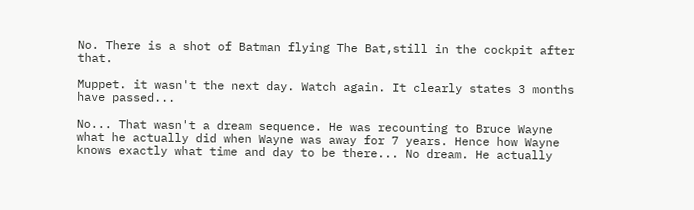No. There is a shot of Batman flying The Bat,still in the cockpit after that.

Muppet. it wasn't the next day. Watch again. It clearly states 3 months have passed...

No... That wasn't a dream sequence. He was recounting to Bruce Wayne what he actually did when Wayne was away for 7 years. Hence how Wayne knows exactly what time and day to be there... No dream. He actually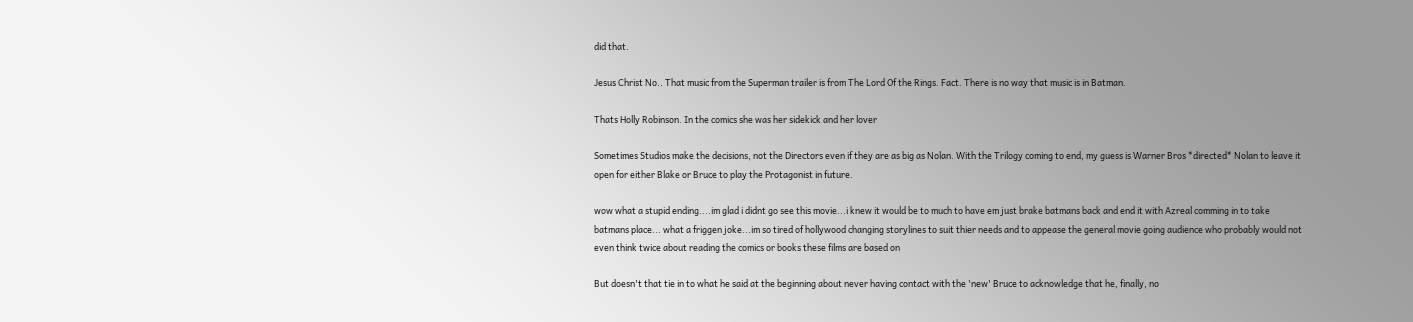did that.

Jesus Christ No.. That music from the Superman trailer is from The Lord Of the Rings. Fact. There is no way that music is in Batman.

Thats Holly Robinson. In the comics she was her sidekick and her lover

Sometimes Studios make the decisions, not the Directors even if they are as big as Nolan. With the Trilogy coming to end, my guess is Warner Bros *directed* Nolan to leave it open for either Blake or Bruce to play the Protagonist in future.

wow what a stupid ending....im glad i didnt go see this movie...i knew it would be to much to have em just brake batmans back and end it with Azreal comming in to take batmans place... what a friggen joke...im so tired of hollywood changing storylines to suit thier needs and to appease the general movie going audience who probably would not even think twice about reading the comics or books these films are based on

But doesn't that tie in to what he said at the beginning about never having contact with the 'new' Bruce to acknowledge that he, finally, no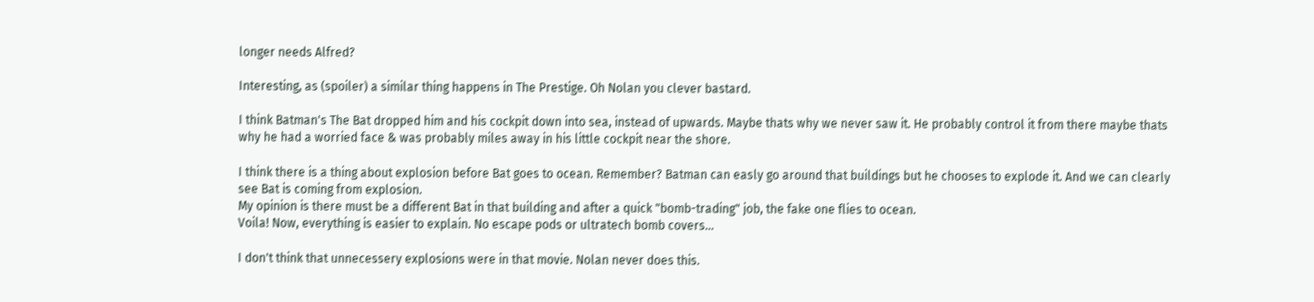longer needs Alfred?

Interesting, as (spoiler) a similar thing happens in The Prestige. Oh Nolan you clever bastard.

I think Batman's The Bat dropped him and his cockpit down into sea, instead of upwards. Maybe thats why we never saw it. He probably control it from there maybe thats why he had a worried face & was probably miles away in his little cockpit near the shore.

I think there is a thing about explosion before Bat goes to ocean. Remember? Batman can easly go around that buildings but he chooses to explode it. And we can clearly see Bat is coming from explosion.
My opinion is there must be a different Bat in that building and after a quick "bomb-trading" job, the fake one flies to ocean.
Voila! Now, everything is easier to explain. No escape pods or ultratech bomb covers...

I don't think that unnecessery explosions were in that movie. Nolan never does this.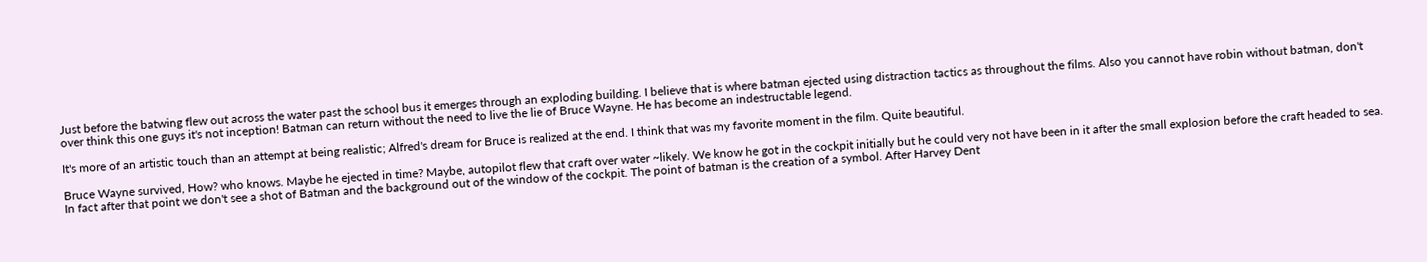Just before the batwing flew out across the water past the school bus it emerges through an exploding building. I believe that is where batman ejected using distraction tactics as throughout the films. Also you cannot have robin without batman, don't over think this one guys it's not inception! Batman can return without the need to live the lie of Bruce Wayne. He has become an indestructable legend.

It's more of an artistic touch than an attempt at being realistic; Alfred's dream for Bruce is realized at the end. I think that was my favorite moment in the film. Quite beautiful.

Bruce Wayne survived, How? who knows. Maybe he ejected in time? Maybe, autopilot flew that craft over water ~likely. We know he got in the cockpit initially but he could very not have been in it after the small explosion before the craft headed to sea. In fact after that point we don't see a shot of Batman and the background out of the window of the cockpit. The point of batman is the creation of a symbol. After Harvey Dent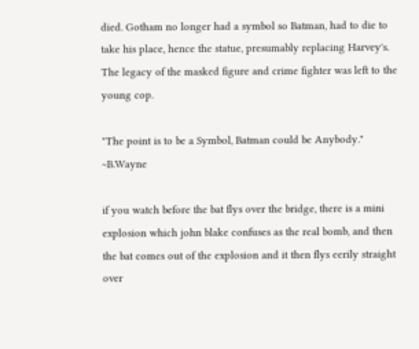died. Gotham no longer had a symbol so Batman, had to die to take his place, hence the statue, presumably replacing Harvey's. The legacy of the masked figure and crime fighter was left to the young cop.

"The point is to be a Symbol, Batman could be Anybody." ~B.Wayne

if you watch before the bat flys over the bridge, there is a mini explosion which john blake confuses as the real bomb, and then the bat comes out of the explosion and it then flys eerily straight over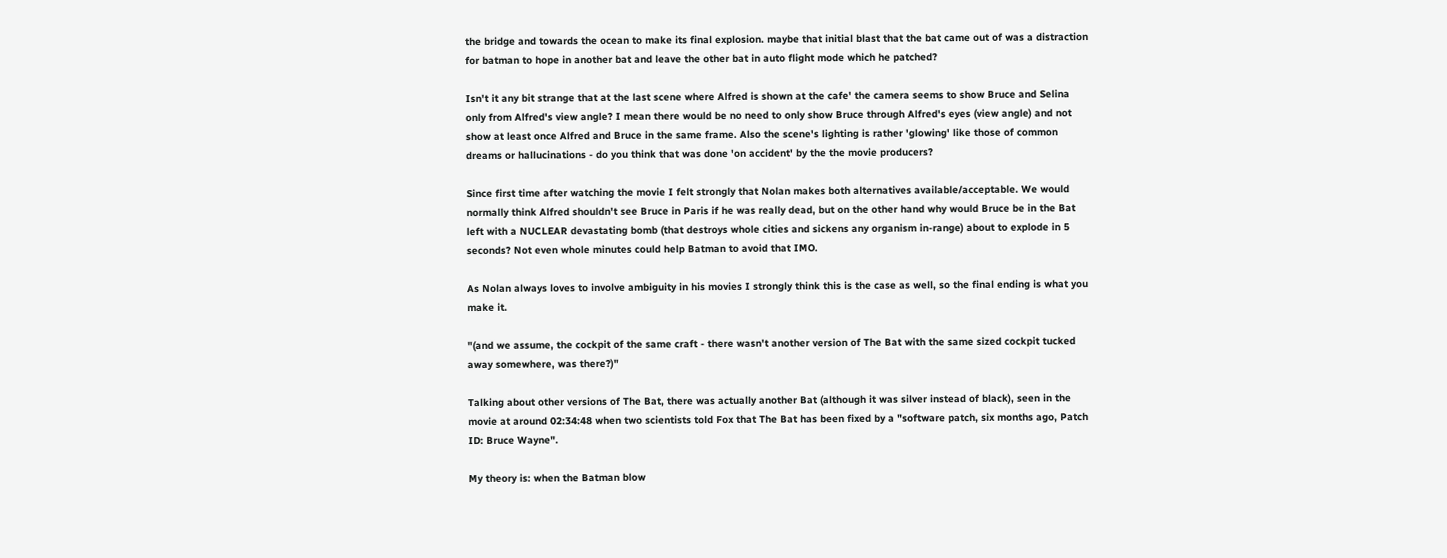the bridge and towards the ocean to make its final explosion. maybe that initial blast that the bat came out of was a distraction for batman to hope in another bat and leave the other bat in auto flight mode which he patched?

Isn't it any bit strange that at the last scene where Alfred is shown at the cafe' the camera seems to show Bruce and Selina only from Alfred's view angle? I mean there would be no need to only show Bruce through Alfred's eyes (view angle) and not show at least once Alfred and Bruce in the same frame. Also the scene's lighting is rather 'glowing' like those of common dreams or hallucinations - do you think that was done 'on accident' by the the movie producers?

Since first time after watching the movie I felt strongly that Nolan makes both alternatives available/acceptable. We would normally think Alfred shouldn't see Bruce in Paris if he was really dead, but on the other hand why would Bruce be in the Bat left with a NUCLEAR devastating bomb (that destroys whole cities and sickens any organism in-range) about to explode in 5 seconds? Not even whole minutes could help Batman to avoid that IMO.

As Nolan always loves to involve ambiguity in his movies I strongly think this is the case as well, so the final ending is what you make it.

"(and we assume, the cockpit of the same craft - there wasn't another version of The Bat with the same sized cockpit tucked away somewhere, was there?)"

Talking about other versions of The Bat, there was actually another Bat (although it was silver instead of black), seen in the movie at around 02:34:48 when two scientists told Fox that The Bat has been fixed by a "software patch, six months ago, Patch ID: Bruce Wayne".

My theory is: when the Batman blow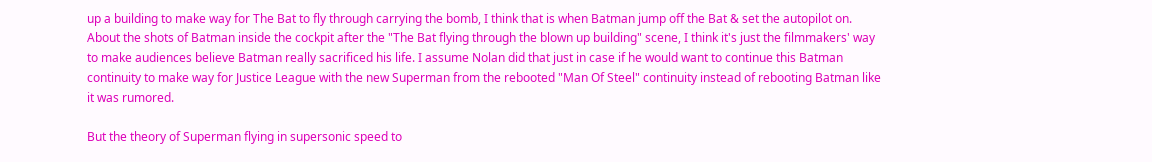up a building to make way for The Bat to fly through carrying the bomb, I think that is when Batman jump off the Bat & set the autopilot on. About the shots of Batman inside the cockpit after the "The Bat flying through the blown up building" scene, I think it's just the filmmakers' way to make audiences believe Batman really sacrificed his life. I assume Nolan did that just in case if he would want to continue this Batman continuity to make way for Justice League with the new Superman from the rebooted "Man Of Steel" continuity instead of rebooting Batman like it was rumored.

But the theory of Superman flying in supersonic speed to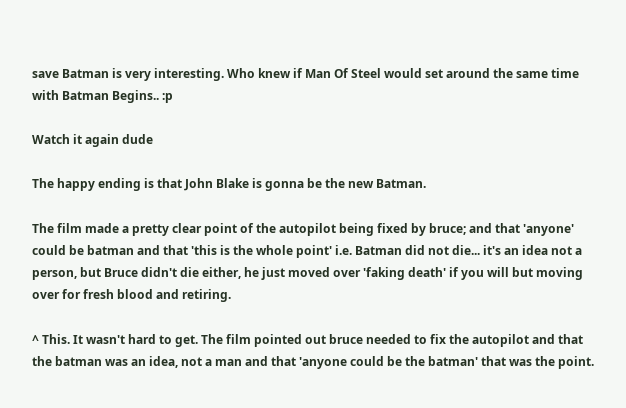save Batman is very interesting. Who knew if Man Of Steel would set around the same time with Batman Begins.. :p

Watch it again dude

The happy ending is that John Blake is gonna be the new Batman.

The film made a pretty clear point of the autopilot being fixed by bruce; and that 'anyone' could be batman and that 'this is the whole point' i.e. Batman did not die... it's an idea not a person, but Bruce didn't die either, he just moved over 'faking death' if you will but moving over for fresh blood and retiring.

^ This. It wasn't hard to get. The film pointed out bruce needed to fix the autopilot and that the batman was an idea, not a man and that 'anyone could be the batman' that was the point.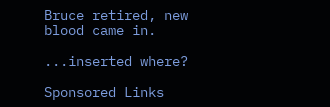Bruce retired, new blood came in.

...inserted where?

Sponsored Links